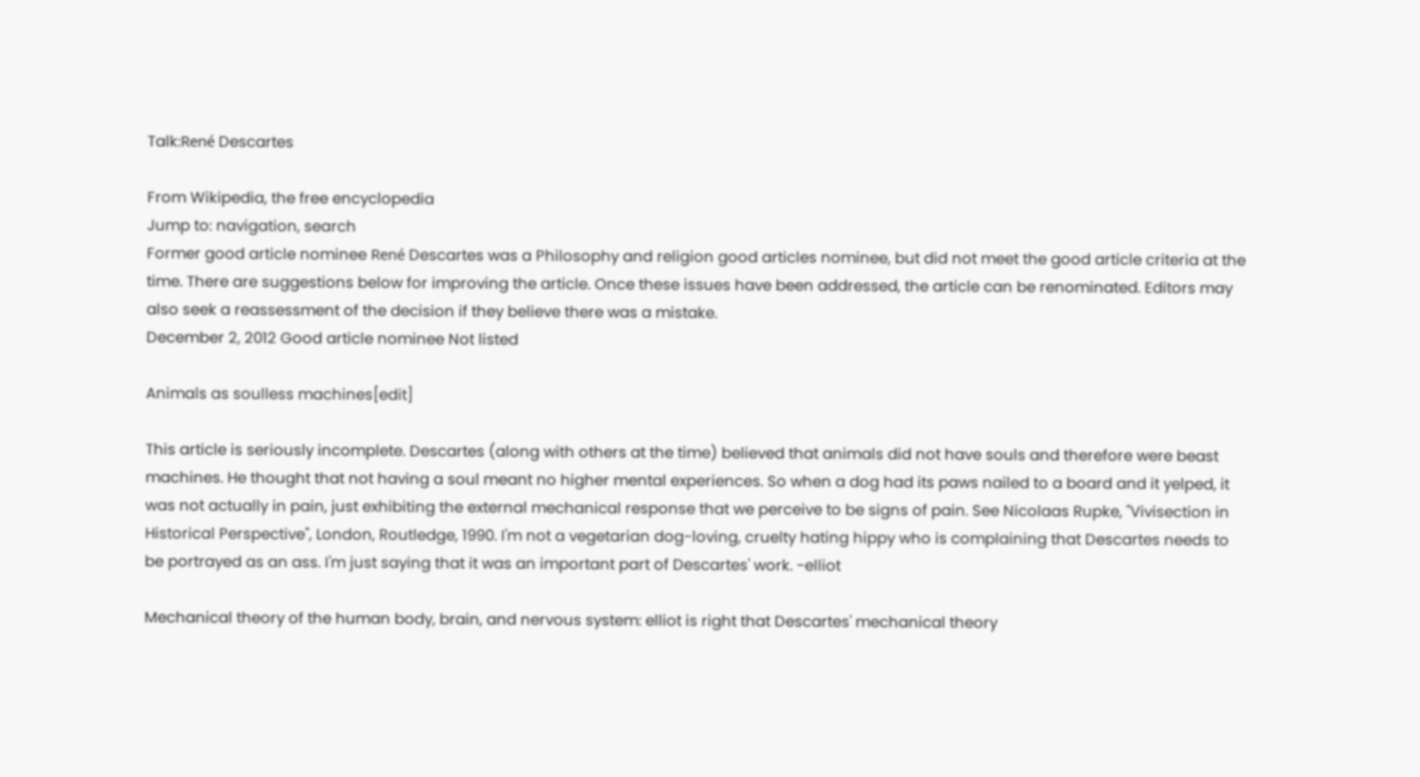Talk:René Descartes

From Wikipedia, the free encyclopedia
Jump to: navigation, search
Former good article nominee René Descartes was a Philosophy and religion good articles nominee, but did not meet the good article criteria at the time. There are suggestions below for improving the article. Once these issues have been addressed, the article can be renominated. Editors may also seek a reassessment of the decision if they believe there was a mistake.
December 2, 2012 Good article nominee Not listed

Animals as soulless machines[edit]

This article is seriously incomplete. Descartes (along with others at the time) believed that animals did not have souls and therefore were beast machines. He thought that not having a soul meant no higher mental experiences. So when a dog had its paws nailed to a board and it yelped, it was not actually in pain, just exhibiting the external mechanical response that we perceive to be signs of pain. See Nicolaas Rupke, "Vivisection in Historical Perspective", London, Routledge, 1990. I'm not a vegetarian dog-loving, cruelty hating hippy who is complaining that Descartes needs to be portrayed as an ass. I'm just saying that it was an important part of Descartes' work. -elliot

Mechanical theory of the human body, brain, and nervous system: elliot is right that Descartes' mechanical theory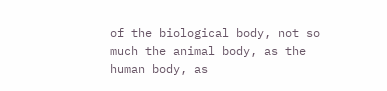of the biological body, not so much the animal body, as the human body, as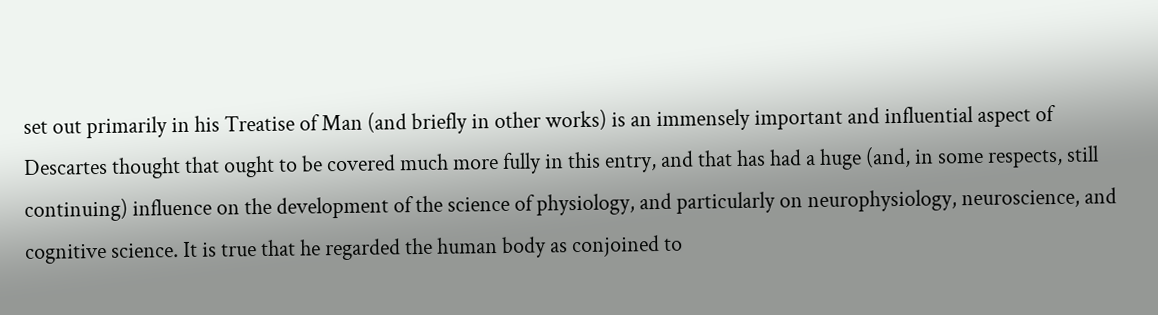set out primarily in his Treatise of Man (and briefly in other works) is an immensely important and influential aspect of Descartes thought that ought to be covered much more fully in this entry, and that has had a huge (and, in some respects, still continuing) influence on the development of the science of physiology, and particularly on neurophysiology, neuroscience, and cognitive science. It is true that he regarded the human body as conjoined to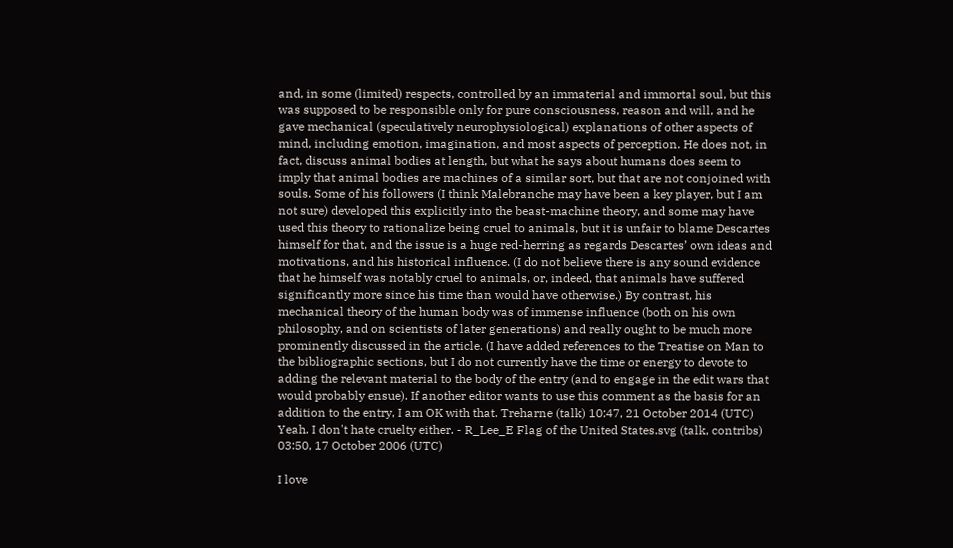and, in some (limited) respects, controlled by an immaterial and immortal soul, but this was supposed to be responsible only for pure consciousness, reason and will, and he gave mechanical (speculatively neurophysiological) explanations of other aspects of mind, including emotion, imagination, and most aspects of perception. He does not, in fact, discuss animal bodies at length, but what he says about humans does seem to imply that animal bodies are machines of a similar sort, but that are not conjoined with souls. Some of his followers (I think Malebranche may have been a key player, but I am not sure) developed this explicitly into the beast-machine theory, and some may have used this theory to rationalize being cruel to animals, but it is unfair to blame Descartes himself for that, and the issue is a huge red-herring as regards Descartes’ own ideas and motivations, and his historical influence. (I do not believe there is any sound evidence that he himself was notably cruel to animals, or, indeed, that animals have suffered significantly more since his time than would have otherwise.) By contrast, his mechanical theory of the human body was of immense influence (both on his own philosophy, and on scientists of later generations) and really ought to be much more prominently discussed in the article. (I have added references to the Treatise on Man to the bibliographic sections, but I do not currently have the time or energy to devote to adding the relevant material to the body of the entry (and to engage in the edit wars that would probably ensue). If another editor wants to use this comment as the basis for an addition to the entry, I am OK with that. Treharne (talk) 10:47, 21 October 2014 (UTC)
Yeah. I don't hate cruelty either. - R_Lee_E Flag of the United States.svg (talk, contribs) 03:50, 17 October 2006 (UTC)

I love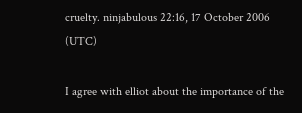cruelty. ninjabulous 22:16, 17 October 2006 (UTC)

I agree with elliot about the importance of the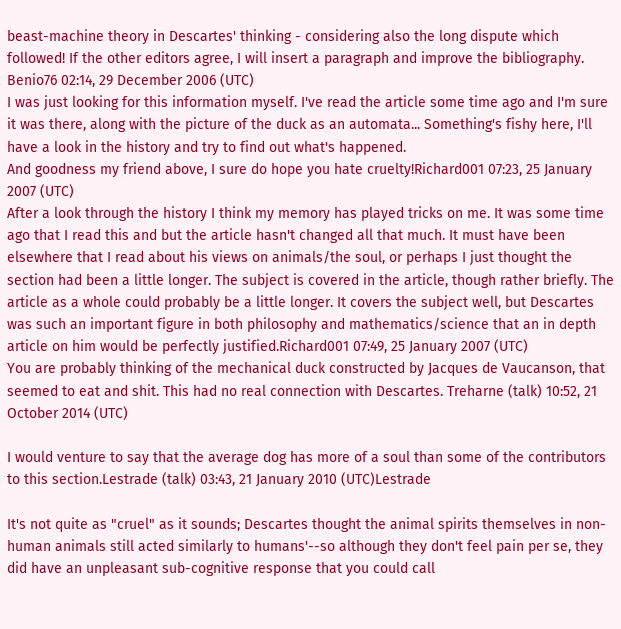beast-machine theory in Descartes' thinking - considering also the long dispute which followed! If the other editors agree, I will insert a paragraph and improve the bibliography. Benio76 02:14, 29 December 2006 (UTC)
I was just looking for this information myself. I've read the article some time ago and I'm sure it was there, along with the picture of the duck as an automata... Something's fishy here, I'll have a look in the history and try to find out what's happened.
And goodness my friend above, I sure do hope you hate cruelty!Richard001 07:23, 25 January 2007 (UTC)
After a look through the history I think my memory has played tricks on me. It was some time ago that I read this and but the article hasn't changed all that much. It must have been elsewhere that I read about his views on animals/the soul, or perhaps I just thought the section had been a little longer. The subject is covered in the article, though rather briefly. The article as a whole could probably be a little longer. It covers the subject well, but Descartes was such an important figure in both philosophy and mathematics/science that an in depth article on him would be perfectly justified.Richard001 07:49, 25 January 2007 (UTC)
You are probably thinking of the mechanical duck constructed by Jacques de Vaucanson, that seemed to eat and shit. This had no real connection with Descartes. Treharne (talk) 10:52, 21 October 2014 (UTC)

I would venture to say that the average dog has more of a soul than some of the contributors to this section.Lestrade (talk) 03:43, 21 January 2010 (UTC)Lestrade

It's not quite as "cruel" as it sounds; Descartes thought the animal spirits themselves in non-human animals still acted similarly to humans'--so although they don't feel pain per se, they did have an unpleasant sub-cognitive response that you could call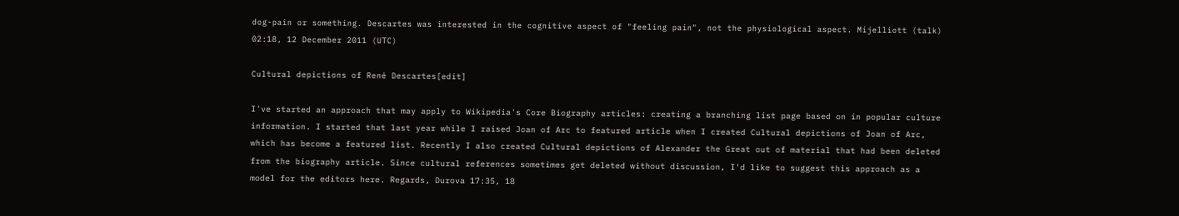dog-pain or something. Descartes was interested in the cognitive aspect of "feeling pain", not the physiological aspect. Mijelliott (talk) 02:18, 12 December 2011 (UTC)

Cultural depictions of René Descartes[edit]

I've started an approach that may apply to Wikipedia's Core Biography articles: creating a branching list page based on in popular culture information. I started that last year while I raised Joan of Arc to featured article when I created Cultural depictions of Joan of Arc, which has become a featured list. Recently I also created Cultural depictions of Alexander the Great out of material that had been deleted from the biography article. Since cultural references sometimes get deleted without discussion, I'd like to suggest this approach as a model for the editors here. Regards, Durova 17:35, 18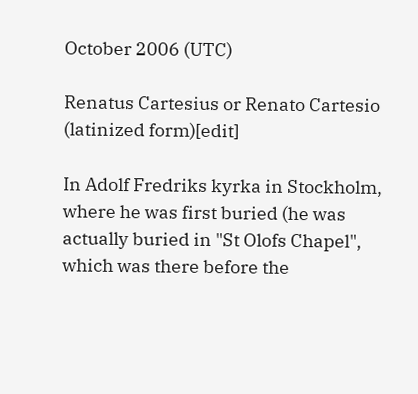October 2006 (UTC)

Renatus Cartesius or Renato Cartesio (latinized form)[edit]

In Adolf Fredriks kyrka in Stockholm, where he was first buried (he was actually buried in "St Olofs Chapel", which was there before the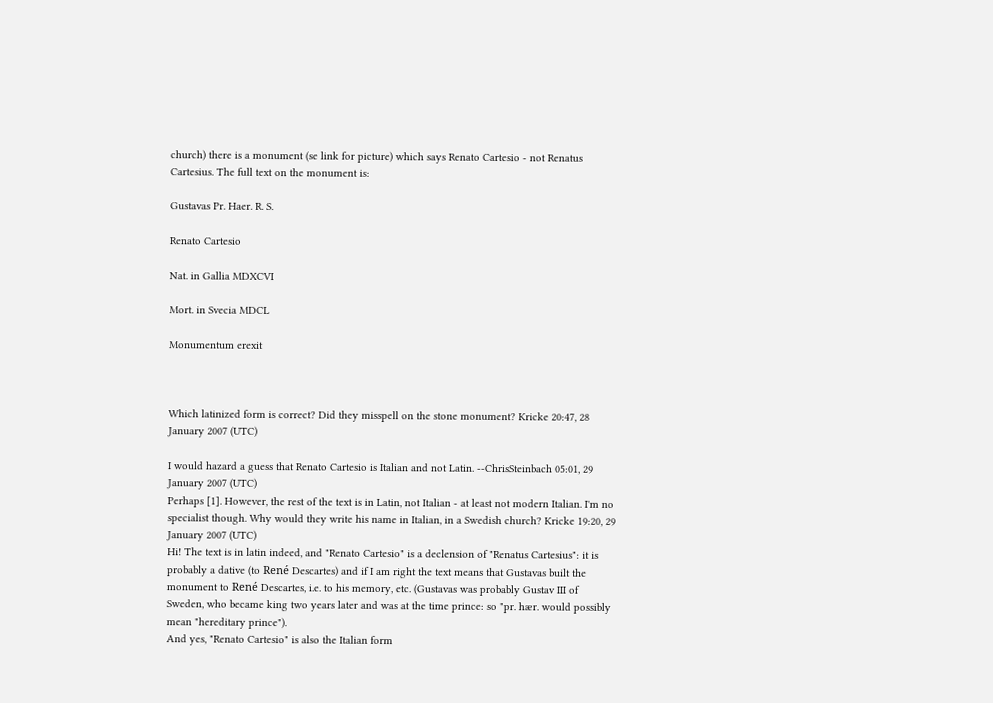church) there is a monument (se link for picture) which says Renato Cartesio - not Renatus Cartesius. The full text on the monument is:

Gustavas Pr. Haer. R. S.

Renato Cartesio

Nat. in Gallia MDXCVI

Mort. in Svecia MDCL

Monumentum erexit



Which latinized form is correct? Did they misspell on the stone monument? Kricke 20:47, 28 January 2007 (UTC)

I would hazard a guess that Renato Cartesio is Italian and not Latin. --ChrisSteinbach 05:01, 29 January 2007 (UTC)
Perhaps [1]. However, the rest of the text is in Latin, not Italian - at least not modern Italian. I'm no specialist though. Why would they write his name in Italian, in a Swedish church? Kricke 19:20, 29 January 2007 (UTC)
Hi! The text is in latin indeed, and "Renato Cartesio" is a declension of "Renatus Cartesius": it is probably a dative (to René Descartes) and if I am right the text means that Gustavas built the monument to René Descartes, i.e. to his memory, etc. (Gustavas was probably Gustav III of Sweden, who became king two years later and was at the time prince: so "pr. hær. would possibly mean "hereditary prince").
And yes, "Renato Cartesio" is also the Italian form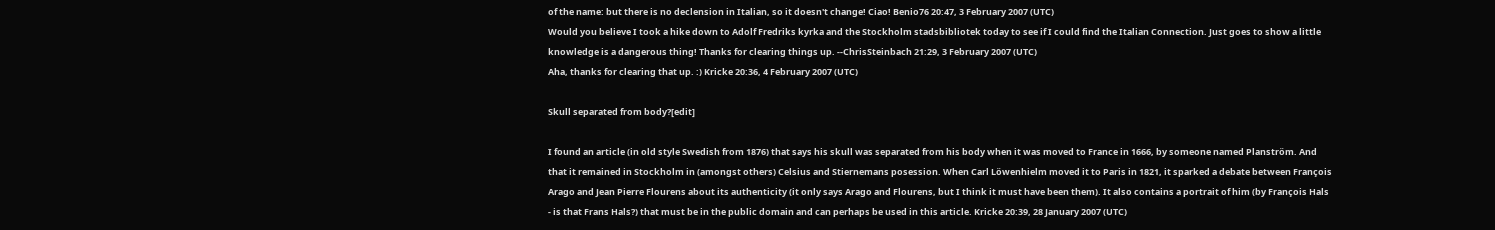of the name: but there is no declension in Italian, so it doesn't change! Ciao! Benio76 20:47, 3 February 2007 (UTC)
Would you believe I took a hike down to Adolf Fredriks kyrka and the Stockholm stadsbibliotek today to see if I could find the Italian Connection. Just goes to show a little knowledge is a dangerous thing! Thanks for clearing things up. --ChrisSteinbach 21:29, 3 February 2007 (UTC)
Aha, thanks for clearing that up. :) Kricke 20:36, 4 February 2007 (UTC)

Skull separated from body?[edit]

I found an article (in old style Swedish from 1876) that says his skull was separated from his body when it was moved to France in 1666, by someone named Planström. And that it remained in Stockholm in (amongst others) Celsius and Stiernemans posession. When Carl Löwenhielm moved it to Paris in 1821, it sparked a debate between François Arago and Jean Pierre Flourens about its authenticity (it only says Arago and Flourens, but I think it must have been them). It also contains a portrait of him (by François Hals - is that Frans Hals?) that must be in the public domain and can perhaps be used in this article. Kricke 20:39, 28 January 2007 (UTC)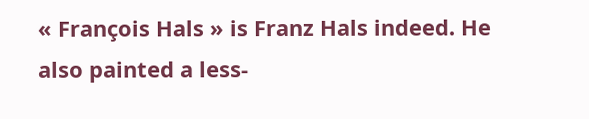« François Hals » is Franz Hals indeed. He also painted a less-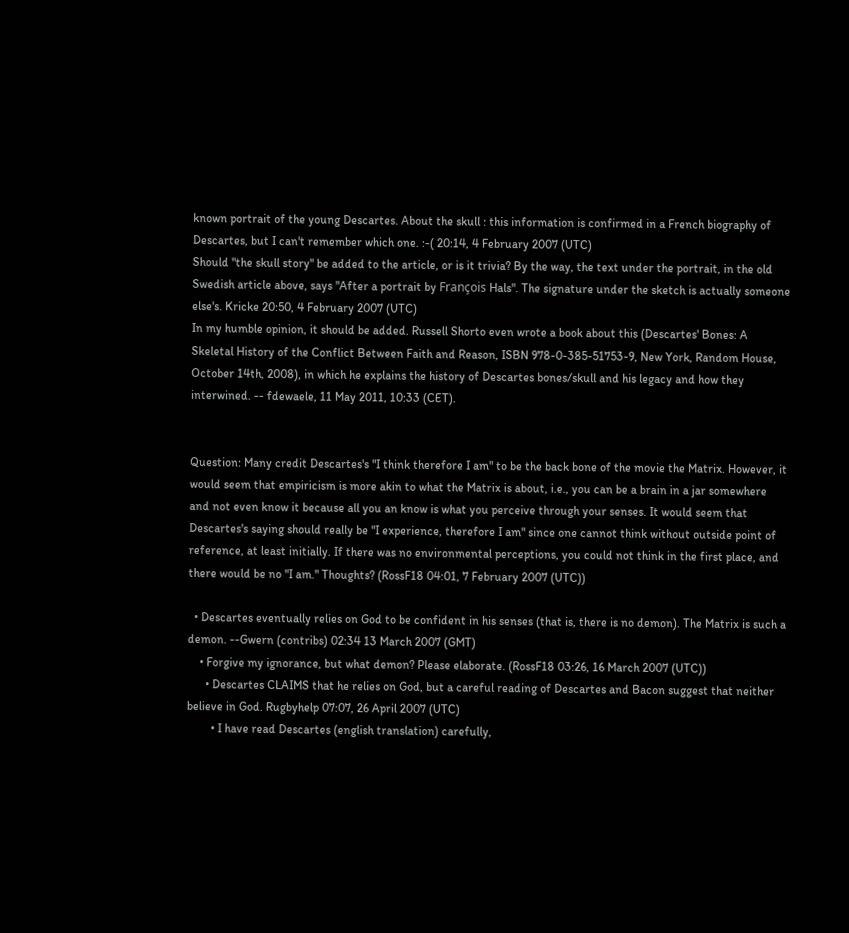known portrait of the young Descartes. About the skull : this information is confirmed in a French biography of Descartes, but I can't remember which one. :-( 20:14, 4 February 2007 (UTC)
Should "the skull story" be added to the article, or is it trivia? By the way, the text under the portrait, in the old Swedish article above, says "After a portrait by François Hals". The signature under the sketch is actually someone else's. Kricke 20:50, 4 February 2007 (UTC)
In my humble opinion, it should be added. Russell Shorto even wrote a book about this (Descartes' Bones: A Skeletal History of the Conflict Between Faith and Reason, ISBN 978-0-385-51753-9, New York, Random House, October 14th, 2008), in which he explains the history of Descartes bones/skull and his legacy and how they interwined. -- fdewaele, 11 May 2011, 10:33 (CET).


Question: Many credit Descartes's "I think therefore I am" to be the back bone of the movie the Matrix. However, it would seem that empiricism is more akin to what the Matrix is about, i.e., you can be a brain in a jar somewhere and not even know it because all you an know is what you perceive through your senses. It would seem that Descartes's saying should really be "I experience, therefore I am" since one cannot think without outside point of reference, at least initially. If there was no environmental perceptions, you could not think in the first place, and there would be no "I am." Thoughts? (RossF18 04:01, 7 February 2007 (UTC))

  • Descartes eventually relies on God to be confident in his senses (that is, there is no demon). The Matrix is such a demon. --Gwern (contribs) 02:34 13 March 2007 (GMT)
    • Forgive my ignorance, but what demon? Please elaborate. (RossF18 03:26, 16 March 2007 (UTC))
      • Descartes CLAIMS that he relies on God, but a careful reading of Descartes and Bacon suggest that neither believe in God. Rugbyhelp 07:07, 26 April 2007 (UTC)
        • I have read Descartes (english translation) carefully,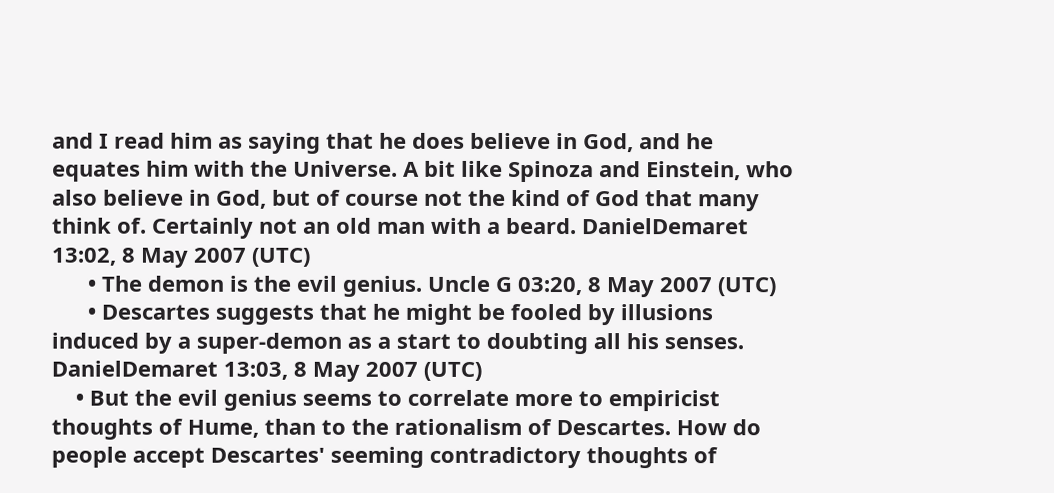and I read him as saying that he does believe in God, and he equates him with the Universe. A bit like Spinoza and Einstein, who also believe in God, but of course not the kind of God that many think of. Certainly not an old man with a beard. DanielDemaret 13:02, 8 May 2007 (UTC)
      • The demon is the evil genius. Uncle G 03:20, 8 May 2007 (UTC)
      • Descartes suggests that he might be fooled by illusions induced by a super-demon as a start to doubting all his senses. DanielDemaret 13:03, 8 May 2007 (UTC)
    • But the evil genius seems to correlate more to empiricist thoughts of Hume, than to the rationalism of Descartes. How do people accept Descartes' seeming contradictory thoughts of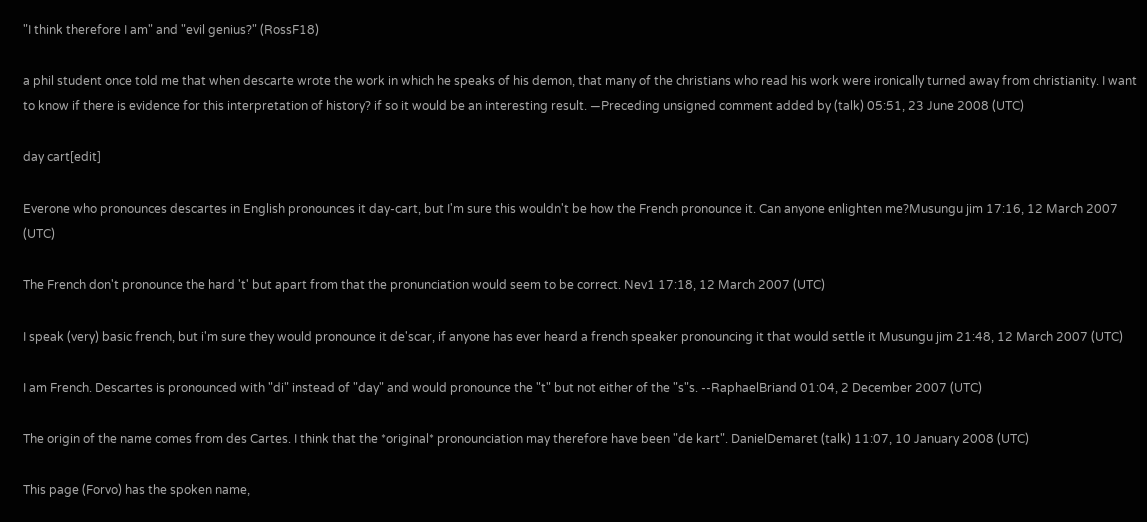"I think therefore I am" and "evil genius?" (RossF18)

a phil student once told me that when descarte wrote the work in which he speaks of his demon, that many of the christians who read his work were ironically turned away from christianity. I want to know if there is evidence for this interpretation of history? if so it would be an interesting result. —Preceding unsigned comment added by (talk) 05:51, 23 June 2008 (UTC)

day cart[edit]

Everone who pronounces descartes in English pronounces it day-cart, but I'm sure this wouldn't be how the French pronounce it. Can anyone enlighten me?Musungu jim 17:16, 12 March 2007 (UTC)

The French don't pronounce the hard 't' but apart from that the pronunciation would seem to be correct. Nev1 17:18, 12 March 2007 (UTC)

I speak (very) basic french, but i'm sure they would pronounce it de'scar, if anyone has ever heard a french speaker pronouncing it that would settle it Musungu jim 21:48, 12 March 2007 (UTC)

I am French. Descartes is pronounced with "di" instead of "day" and would pronounce the "t" but not either of the "s"s. --RaphaelBriand 01:04, 2 December 2007 (UTC)

The origin of the name comes from des Cartes. I think that the *original* pronounciation may therefore have been "de kart". DanielDemaret (talk) 11:07, 10 January 2008 (UTC)

This page (Forvo) has the spoken name,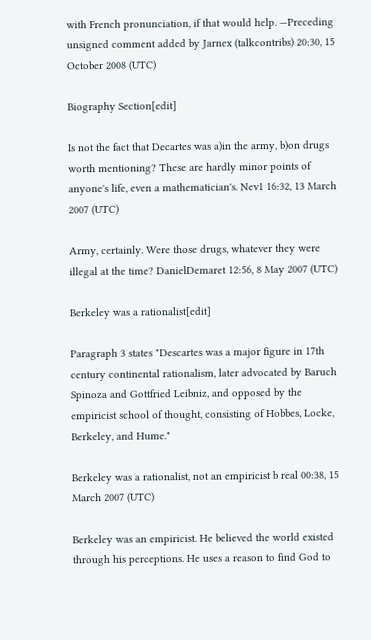with French pronunciation, if that would help. —Preceding unsigned comment added by Jarnex (talkcontribs) 20:30, 15 October 2008 (UTC)

Biography Section[edit]

Is not the fact that Decartes was a)in the army, b)on drugs worth mentioning? These are hardly minor points of anyone's life, even a mathematician's. Nev1 16:32, 13 March 2007 (UTC)

Army, certainly. Were those drugs, whatever they were illegal at the time? DanielDemaret 12:56, 8 May 2007 (UTC)

Berkeley was a rationalist[edit]

Paragraph 3 states "Descartes was a major figure in 17th century continental rationalism, later advocated by Baruch Spinoza and Gottfried Leibniz, and opposed by the empiricist school of thought, consisting of Hobbes, Locke, Berkeley, and Hume."

Berkeley was a rationalist, not an empiricist b real 00:38, 15 March 2007 (UTC)

Berkeley was an empiricist. He believed the world existed through his perceptions. He uses a reason to find God to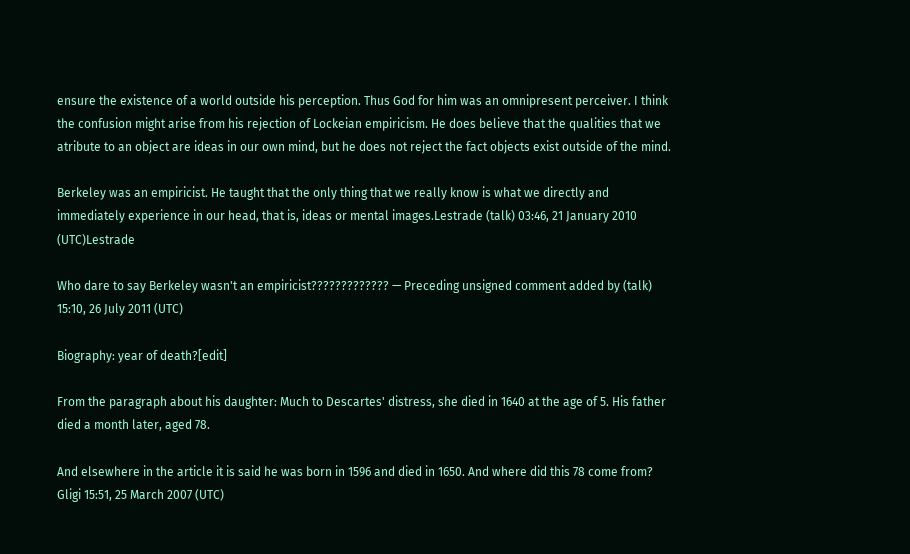ensure the existence of a world outside his perception. Thus God for him was an omnipresent perceiver. I think the confusion might arise from his rejection of Lockeian empiricism. He does believe that the qualities that we atribute to an object are ideas in our own mind, but he does not reject the fact objects exist outside of the mind.

Berkeley was an empiricist. He taught that the only thing that we really know is what we directly and immediately experience in our head, that is, ideas or mental images.Lestrade (talk) 03:46, 21 January 2010 (UTC)Lestrade

Who dare to say Berkeley wasn't an empiricist????????????? — Preceding unsigned comment added by (talk) 15:10, 26 July 2011 (UTC)

Biography: year of death?[edit]

From the paragraph about his daughter: Much to Descartes' distress, she died in 1640 at the age of 5. His father died a month later, aged 78.

And elsewhere in the article it is said he was born in 1596 and died in 1650. And where did this 78 come from? Gligi 15:51, 25 March 2007 (UTC)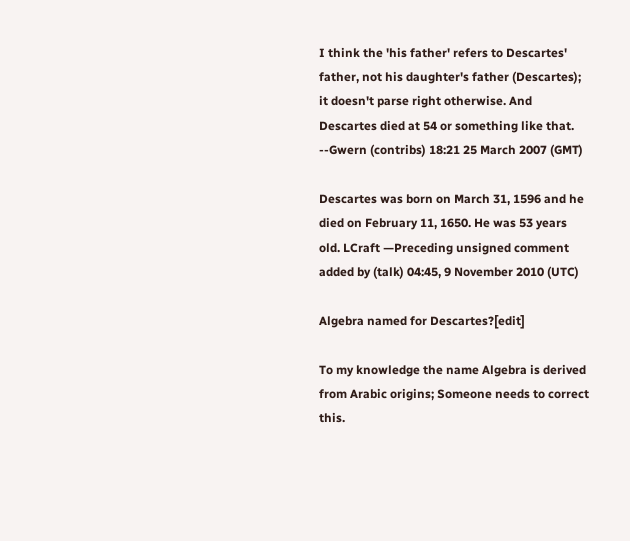I think the 'his father' refers to Descartes' father, not his daughter's father (Descartes); it doesn't parse right otherwise. And Descartes died at 54 or something like that. --Gwern (contribs) 18:21 25 March 2007 (GMT)

Descartes was born on March 31, 1596 and he died on February 11, 1650. He was 53 years old. LCraft —Preceding unsigned comment added by (talk) 04:45, 9 November 2010 (UTC)

Algebra named for Descartes?[edit]

To my knowledge the name Algebra is derived from Arabic origins; Someone needs to correct this.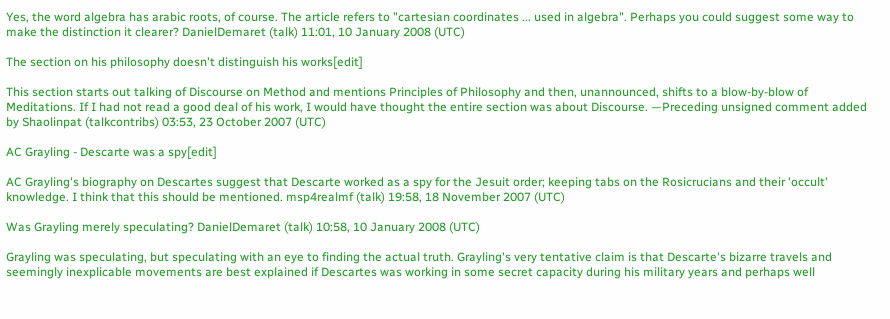Yes, the word algebra has arabic roots, of course. The article refers to "cartesian coordinates ... used in algebra". Perhaps you could suggest some way to make the distinction it clearer? DanielDemaret (talk) 11:01, 10 January 2008 (UTC)

The section on his philosophy doesn't distinguish his works[edit]

This section starts out talking of Discourse on Method and mentions Principles of Philosophy and then, unannounced, shifts to a blow-by-blow of Meditations. If I had not read a good deal of his work, I would have thought the entire section was about Discourse. —Preceding unsigned comment added by Shaolinpat (talkcontribs) 03:53, 23 October 2007 (UTC)

AC Grayling - Descarte was a spy[edit]

AC Grayling's biography on Descartes suggest that Descarte worked as a spy for the Jesuit order; keeping tabs on the Rosicrucians and their 'occult' knowledge. I think that this should be mentioned. msp4realmf (talk) 19:58, 18 November 2007 (UTC)

Was Grayling merely speculating? DanielDemaret (talk) 10:58, 10 January 2008 (UTC)

Grayling was speculating, but speculating with an eye to finding the actual truth. Grayling's very tentative claim is that Descarte's bizarre travels and seemingly inexplicable movements are best explained if Descartes was working in some secret capacity during his military years and perhaps well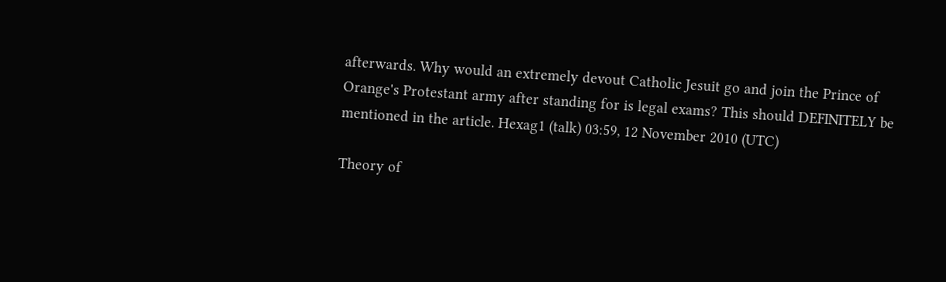afterwards. Why would an extremely devout Catholic Jesuit go and join the Prince of Orange's Protestant army after standing for is legal exams? This should DEFINITELY be mentioned in the article. Hexag1 (talk) 03:59, 12 November 2010 (UTC)

Theory of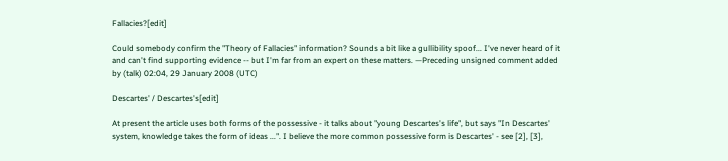Fallacies?[edit]

Could somebody confirm the "Theory of Fallacies" information? Sounds a bit like a gullibility spoof... I've never heard of it and can't find supporting evidence -- but I'm far from an expert on these matters. —Preceding unsigned comment added by (talk) 02:04, 29 January 2008 (UTC)

Descartes' / Descartes's[edit]

At present the article uses both forms of the possessive - it talks about "young Descartes's life", but says "In Descartes' system, knowledge takes the form of ideas ...". I believe the more common possessive form is Descartes' - see [2], [3],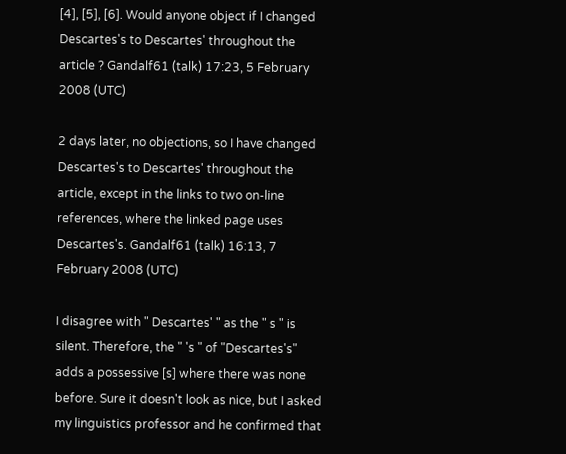[4], [5], [6]. Would anyone object if I changed Descartes's to Descartes' throughout the article ? Gandalf61 (talk) 17:23, 5 February 2008 (UTC)

2 days later, no objections, so I have changed Descartes's to Descartes' throughout the article, except in the links to two on-line references, where the linked page uses Descartes's. Gandalf61 (talk) 16:13, 7 February 2008 (UTC)

I disagree with " Descartes' " as the " s " is silent. Therefore, the " 's " of "Descartes's" adds a possessive [s] where there was none before. Sure it doesn't look as nice, but I asked my linguistics professor and he confirmed that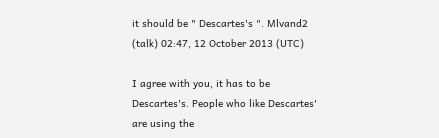it should be " Descartes's ". Mlvand2 (talk) 02:47, 12 October 2013 (UTC)

I agree with you, it has to be Descartes's. People who like Descartes' are using the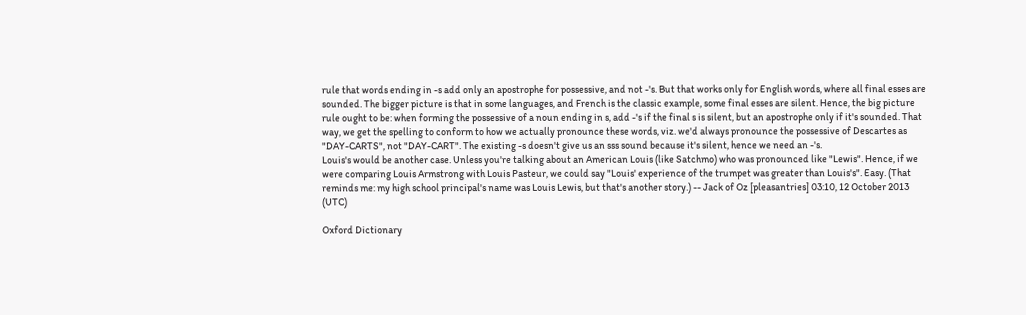rule that words ending in -s add only an apostrophe for possessive, and not -'s. But that works only for English words, where all final esses are sounded. The bigger picture is that in some languages, and French is the classic example, some final esses are silent. Hence, the big picture rule ought to be: when forming the possessive of a noun ending in s, add -'s if the final s is silent, but an apostrophe only if it's sounded. That way, we get the spelling to conform to how we actually pronounce these words, viz. we'd always pronounce the possessive of Descartes as "DAY-CARTS", not "DAY-CART". The existing -s doesn't give us an sss sound because it's silent, hence we need an -'s.
Louis's would be another case. Unless you're talking about an American Louis (like Satchmo) who was pronounced like "Lewis". Hence, if we were comparing Louis Armstrong with Louis Pasteur, we could say "Louis' experience of the trumpet was greater than Louis's". Easy. (That reminds me: my high school principal's name was Louis Lewis, but that's another story.) -- Jack of Oz [pleasantries] 03:10, 12 October 2013 (UTC)

Oxford Dictionary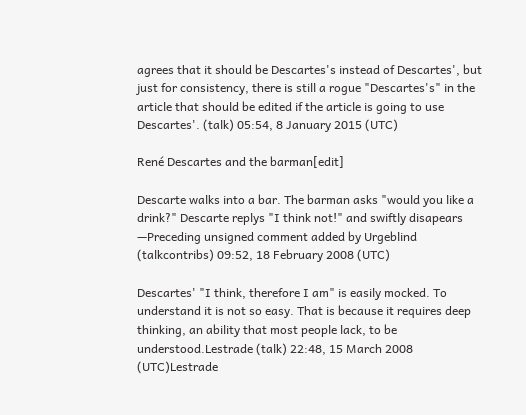agrees that it should be Descartes's instead of Descartes', but just for consistency, there is still a rogue "Descartes's" in the article that should be edited if the article is going to use Descartes'. (talk) 05:54, 8 January 2015 (UTC)

René Descartes and the barman[edit]

Descarte walks into a bar. The barman asks "would you like a drink?" Descarte replys "I think not!" and swiftly disapears —Preceding unsigned comment added by Urgeblind (talkcontribs) 09:52, 18 February 2008 (UTC)

Descartes' "I think, therefore I am" is easily mocked. To understand it is not so easy. That is because it requires deep thinking, an ability that most people lack, to be understood.Lestrade (talk) 22:48, 15 March 2008 (UTC)Lestrade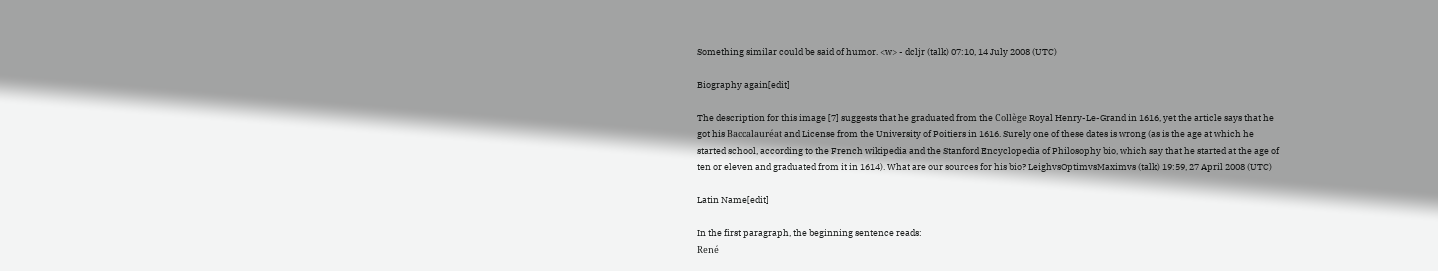Something similar could be said of humor. <w> - dcljr (talk) 07:10, 14 July 2008 (UTC)

Biography again[edit]

The description for this image [7] suggests that he graduated from the Collège Royal Henry-Le-Grand in 1616, yet the article says that he got his Baccalauréat and License from the University of Poitiers in 1616. Surely one of these dates is wrong (as is the age at which he started school, according to the French wikipedia and the Stanford Encyclopedia of Philosophy bio, which say that he started at the age of ten or eleven and graduated from it in 1614). What are our sources for his bio? LeighvsOptimvsMaximvs (talk) 19:59, 27 April 2008 (UTC)

Latin Name[edit]

In the first paragraph, the beginning sentence reads:
René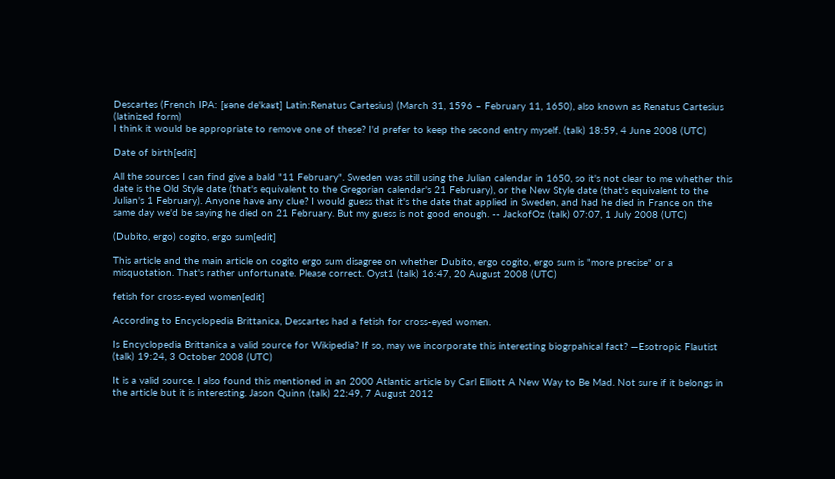Descartes (French IPA: [ʁəne de'kaʁt] Latin:Renatus Cartesius) (March 31, 1596 – February 11, 1650), also known as Renatus Cartesius (latinized form)
I think it would be appropriate to remove one of these? I'd prefer to keep the second entry myself. (talk) 18:59, 4 June 2008 (UTC)

Date of birth[edit]

All the sources I can find give a bald "11 February". Sweden was still using the Julian calendar in 1650, so it's not clear to me whether this date is the Old Style date (that's equivalent to the Gregorian calendar's 21 February), or the New Style date (that's equivalent to the Julian's 1 February). Anyone have any clue? I would guess that it's the date that applied in Sweden, and had he died in France on the same day we'd be saying he died on 21 February. But my guess is not good enough. -- JackofOz (talk) 07:07, 1 July 2008 (UTC)

(Dubito, ergo) cogito, ergo sum[edit]

This article and the main article on cogito ergo sum disagree on whether Dubito, ergo cogito, ergo sum is "more precise" or a misquotation. That's rather unfortunate. Please correct. Oyst1 (talk) 16:47, 20 August 2008 (UTC)

fetish for cross-eyed women[edit]

According to Encyclopedia Brittanica, Descartes had a fetish for cross-eyed women.

Is Encyclopedia Brittanica a valid source for Wikipedia? If so, may we incorporate this interesting biogrpahical fact? —Esotropic Flautist (talk) 19:24, 3 October 2008 (UTC)

It is a valid source. I also found this mentioned in an 2000 Atlantic article by Carl Elliott A New Way to Be Mad. Not sure if it belongs in the article but it is interesting. Jason Quinn (talk) 22:49, 7 August 2012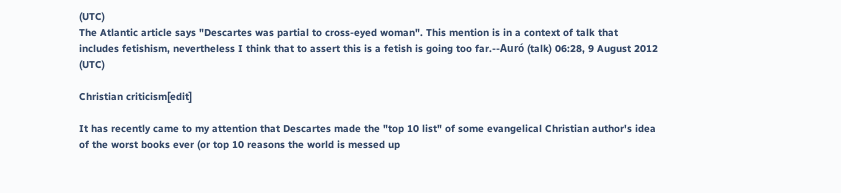(UTC)
The Atlantic article says "Descartes was partial to cross-eyed woman". This mention is in a context of talk that includes fetishism, nevertheless I think that to assert this is a fetish is going too far.--Auró (talk) 06:28, 9 August 2012 (UTC)

Christian criticism[edit]

It has recently came to my attention that Descartes made the "top 10 list" of some evangelical Christian author's idea of the worst books ever (or top 10 reasons the world is messed up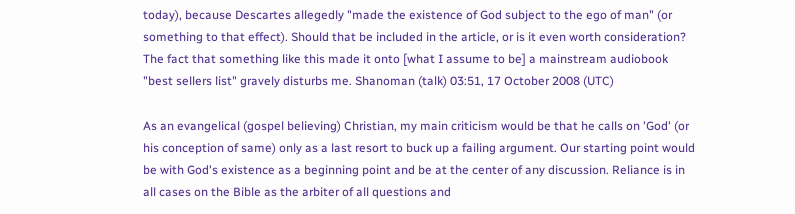today), because Descartes allegedly "made the existence of God subject to the ego of man" (or something to that effect). Should that be included in the article, or is it even worth consideration? The fact that something like this made it onto [what I assume to be] a mainstream audiobook "best sellers list" gravely disturbs me. Shanoman (talk) 03:51, 17 October 2008 (UTC)

As an evangelical (gospel believing) Christian, my main criticism would be that he calls on 'God' (or his conception of same) only as a last resort to buck up a failing argument. Our starting point would be with God's existence as a beginning point and be at the center of any discussion. Reliance is in all cases on the Bible as the arbiter of all questions and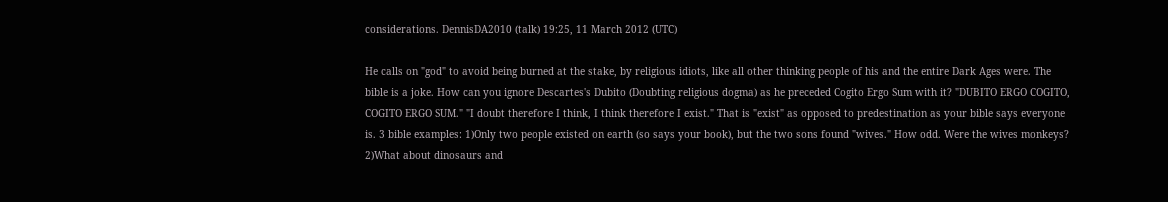considerations. DennisDA2010 (talk) 19:25, 11 March 2012 (UTC)

He calls on "god" to avoid being burned at the stake, by religious idiots, like all other thinking people of his and the entire Dark Ages were. The bible is a joke. How can you ignore Descartes's Dubito (Doubting religious dogma) as he preceded Cogito Ergo Sum with it? "DUBITO ERGO COGITO, COGITO ERGO SUM." "I doubt therefore I think, I think therefore I exist." That is "exist" as opposed to predestination as your bible says everyone is. 3 bible examples: 1)Only two people existed on earth (so says your book), but the two sons found "wives." How odd. Were the wives monkeys? 2)What about dinosaurs and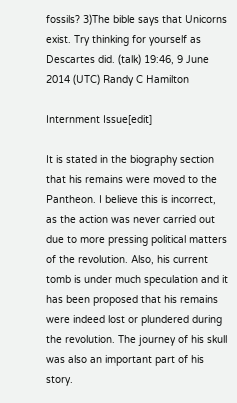fossils? 3)The bible says that Unicorns exist. Try thinking for yourself as Descartes did. (talk) 19:46, 9 June 2014 (UTC) Randy C Hamilton

Internment Issue[edit]

It is stated in the biography section that his remains were moved to the Pantheon. I believe this is incorrect, as the action was never carried out due to more pressing political matters of the revolution. Also, his current tomb is under much speculation and it has been proposed that his remains were indeed lost or plundered during the revolution. The journey of his skull was also an important part of his story.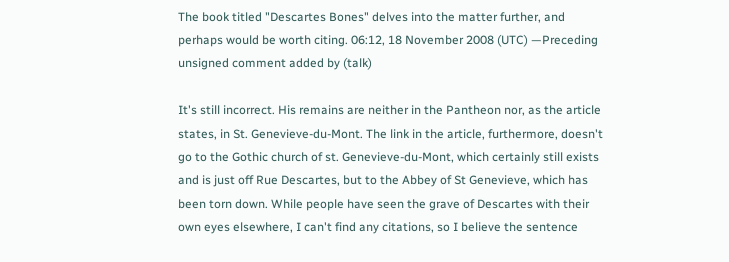The book titled "Descartes Bones" delves into the matter further, and perhaps would be worth citing. 06:12, 18 November 2008 (UTC) —Preceding unsigned comment added by (talk)

It's still incorrect. His remains are neither in the Pantheon nor, as the article states, in St. Genevieve-du-Mont. The link in the article, furthermore, doesn't go to the Gothic church of st. Genevieve-du-Mont, which certainly still exists and is just off Rue Descartes, but to the Abbey of St Genevieve, which has been torn down. While people have seen the grave of Descartes with their own eyes elsewhere, I can't find any citations, so I believe the sentence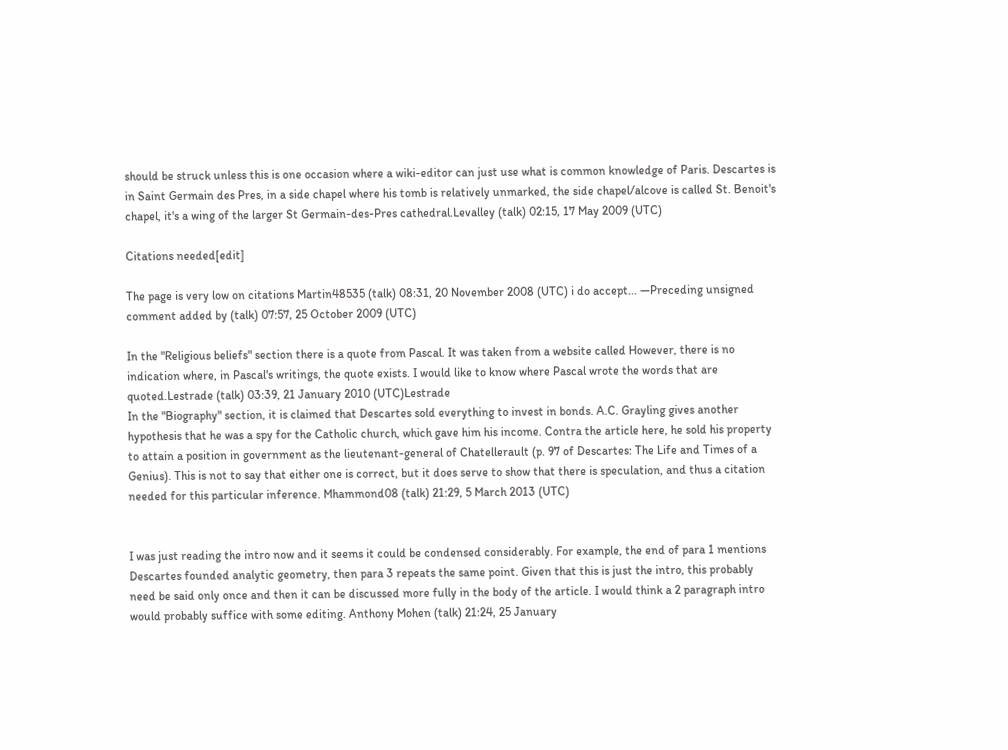should be struck unless this is one occasion where a wiki-editor can just use what is common knowledge of Paris. Descartes is in Saint Germain des Pres, in a side chapel where his tomb is relatively unmarked, the side chapel/alcove is called St. Benoit's chapel, it's a wing of the larger St Germain-des-Pres cathedral.Levalley (talk) 02:15, 17 May 2009 (UTC)

Citations needed[edit]

The page is very low on citations Martin48535 (talk) 08:31, 20 November 2008 (UTC) i do accept... —Preceding unsigned comment added by (talk) 07:57, 25 October 2009 (UTC)

In the "Religious beliefs" section there is a quote from Pascal. It was taken from a website called However, there is no indication where, in Pascal's writings, the quote exists. I would like to know where Pascal wrote the words that are quoted.Lestrade (talk) 03:39, 21 January 2010 (UTC)Lestrade
In the "Biography" section, it is claimed that Descartes sold everything to invest in bonds. A.C. Grayling gives another hypothesis that he was a spy for the Catholic church, which gave him his income. Contra the article here, he sold his property to attain a position in government as the lieutenant-general of Chatellerault (p. 97 of Descartes: The Life and Times of a Genius). This is not to say that either one is correct, but it does serve to show that there is speculation, and thus a citation needed for this particular inference. Mhammond08 (talk) 21:29, 5 March 2013 (UTC)


I was just reading the intro now and it seems it could be condensed considerably. For example, the end of para 1 mentions Descartes founded analytic geometry, then para 3 repeats the same point. Given that this is just the intro, this probably need be said only once and then it can be discussed more fully in the body of the article. I would think a 2 paragraph intro would probably suffice with some editing. Anthony Mohen (talk) 21:24, 25 January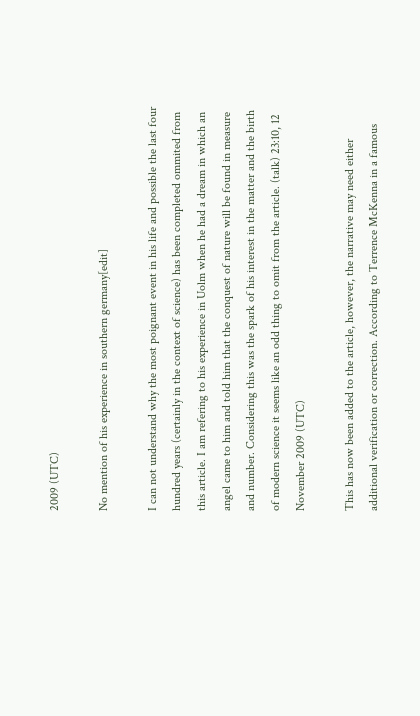2009 (UTC)

No mention of his experience in southern germany[edit]

I can not understand why the most poignant event in his life and possible the last four hundred years (certainly in the context of science) has been completed ommited from this article. I am refering to his experience in Uolm when he had a dream in which an angel came to him and told him that the conquest of nature will be found in measure and number. Considering this was the spark of his interest in the matter and the birth of modern science it seems like an odd thing to omit from the article. (talk) 23:10, 12 November 2009 (UTC)

This has now been added to the article, however, the narrative may need either additional verification or correction. According to Terrence McKenna in a famous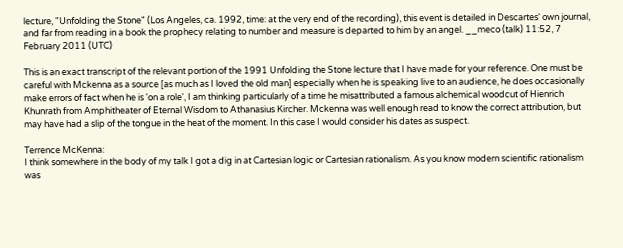lecture, "Unfolding the Stone" (Los Angeles, ca. 1992, time: at the very end of the recording), this event is detailed in Descartes' own journal, and far from reading in a book the prophecy relating to number and measure is departed to him by an angel. __meco (talk) 11:52, 7 February 2011 (UTC)

This is an exact transcript of the relevant portion of the 1991 Unfolding the Stone lecture that I have made for your reference. One must be careful with Mckenna as a source [as much as I loved the old man] especially when he is speaking live to an audience, he does occasionally make errors of fact when he is 'on a role', I am thinking particularly of a time he misattributed a famous alchemical woodcut of Hienrich Khunrath from Amphitheater of Eternal Wisdom to Athanasius Kircher. Mckenna was well enough read to know the correct attribution, but may have had a slip of the tongue in the heat of the moment. In this case I would consider his dates as suspect.

Terrence McKenna:
I think somewhere in the body of my talk I got a dig in at Cartesian logic or Cartesian rationalism. As you know modern scientific rationalism was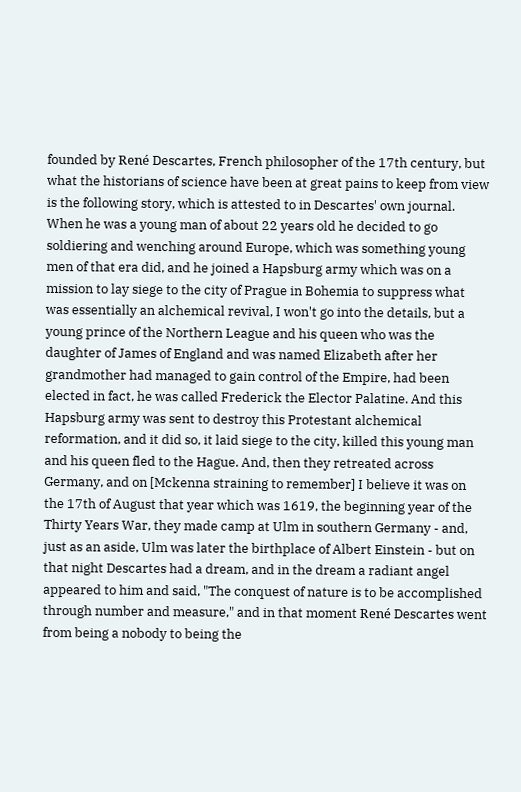founded by René Descartes, French philosopher of the 17th century, but what the historians of science have been at great pains to keep from view is the following story, which is attested to in Descartes' own journal.
When he was a young man of about 22 years old he decided to go soldiering and wenching around Europe, which was something young men of that era did, and he joined a Hapsburg army which was on a mission to lay siege to the city of Prague in Bohemia to suppress what was essentially an alchemical revival, I won't go into the details, but a young prince of the Northern League and his queen who was the daughter of James of England and was named Elizabeth after her grandmother had managed to gain control of the Empire, had been elected in fact, he was called Frederick the Elector Palatine. And this Hapsburg army was sent to destroy this Protestant alchemical reformation, and it did so, it laid siege to the city, killed this young man and his queen fled to the Hague. And, then they retreated across Germany, and on [Mckenna straining to remember] I believe it was on the 17th of August that year which was 1619, the beginning year of the Thirty Years War, they made camp at Ulm in southern Germany - and, just as an aside, Ulm was later the birthplace of Albert Einstein - but on that night Descartes had a dream, and in the dream a radiant angel appeared to him and said, "The conquest of nature is to be accomplished through number and measure," and in that moment René Descartes went from being a nobody to being the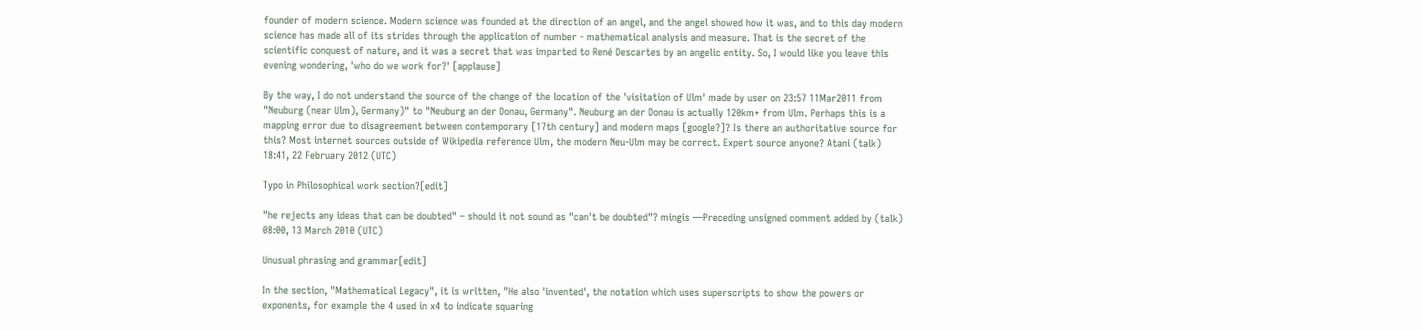founder of modern science. Modern science was founded at the direction of an angel, and the angel showed how it was, and to this day modern science has made all of its strides through the application of number - mathematical analysis and measure. That is the secret of the scientific conquest of nature, and it was a secret that was imparted to René Descartes by an angelic entity. So, I would like you leave this evening wondering, 'who do we work for?' [applause]

By the way, I do not understand the source of the change of the location of the 'visitation of Ulm' made by user on 23:57 11Mar2011 from "Neuburg (near Ulm), Germany)" to "Neuburg an der Donau, Germany". Neuburg an der Donau is actually 120km+ from Ulm. Perhaps this is a mapping error due to disagreement between contemporary [17th century] and modern maps [google?]? Is there an authoritative source for this? Most internet sources outside of Wikipedia reference Ulm, the modern Neu-Ulm may be correct. Expert source anyone? Atani (talk) 18:41, 22 February 2012 (UTC)

Typo in Philosophical work section?[edit]

"he rejects any ideas that can be doubted" – should it not sound as "can't be doubted"? mingis —Preceding unsigned comment added by (talk) 08:00, 13 March 2010 (UTC)

Unusual phrasing and grammar[edit]

In the section, "Mathematical Legacy", it is written, "He also 'invented', the notation which uses superscripts to show the powers or exponents, for example the 4 used in x4 to indicate squaring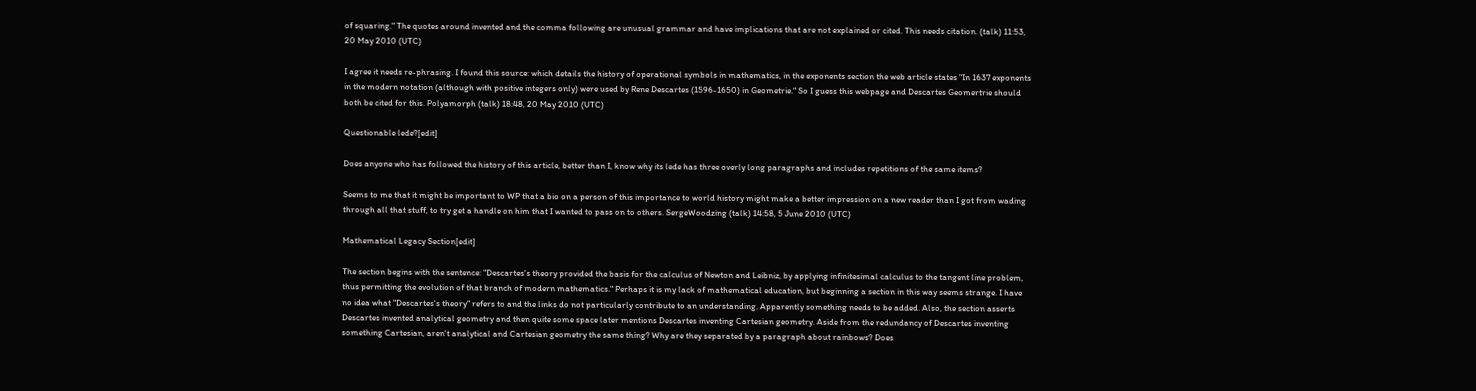of squaring." The quotes around invented and the comma following are unusual grammar and have implications that are not explained or cited. This needs citation. (talk) 11:53, 20 May 2010 (UTC)

I agree it needs re-phrasing. I found this source: which details the history of operational symbols in mathematics, in the exponents section the web article states "In 1637 exponents in the modern notation (although with positive integers only) were used by Rene Descartes (1596-1650) in Geometrie." So I guess this webpage and Descartes Geomertrie should both be cited for this. Polyamorph (talk) 18:48, 20 May 2010 (UTC)

Questionable lede?[edit]

Does anyone who has followed the history of this article, better than I, know why its lede has three overly long paragraphs and includes repetitions of the same items?

Seems to me that it might be important to WP that a bio on a person of this importance to world history might make a better impression on a new reader than I got from wading through all that stuff, to try get a handle on him that I wanted to pass on to others. SergeWoodzing (talk) 14:58, 5 June 2010 (UTC)

Mathematical Legacy Section[edit]

The section begins with the sentence: "Descartes's theory provided the basis for the calculus of Newton and Leibniz, by applying infinitesimal calculus to the tangent line problem, thus permitting the evolution of that branch of modern mathematics." Perhaps it is my lack of mathematical education, but beginning a section in this way seems strange. I have no idea what "Descartes's theory" refers to and the links do not particularly contribute to an understanding. Apparently something needs to be added. Also, the section asserts Descartes invented analytical geometry and then quite some space later mentions Descartes inventing Cartesian geometry. Aside from the redundancy of Descartes inventing something Cartesian, aren't analytical and Cartesian geometry the same thing? Why are they separated by a paragraph about rainbows? Does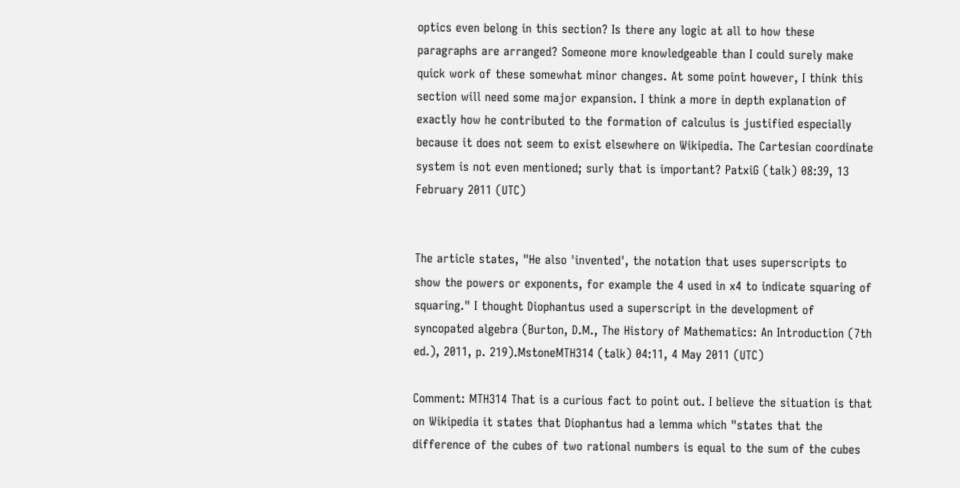optics even belong in this section? Is there any logic at all to how these paragraphs are arranged? Someone more knowledgeable than I could surely make quick work of these somewhat minor changes. At some point however, I think this section will need some major expansion. I think a more in depth explanation of exactly how he contributed to the formation of calculus is justified especially because it does not seem to exist elsewhere on Wikipedia. The Cartesian coordinate system is not even mentioned; surly that is important? PatxiG (talk) 08:39, 13 February 2011 (UTC)


The article states, "He also 'invented', the notation that uses superscripts to show the powers or exponents, for example the 4 used in x4 to indicate squaring of squaring." I thought Diophantus used a superscript in the development of syncopated algebra (Burton, D.M., The History of Mathematics: An Introduction (7th ed.), 2011, p. 219).MstoneMTH314 (talk) 04:11, 4 May 2011 (UTC)

Comment: MTH314 That is a curious fact to point out. I believe the situation is that on Wikipedia it states that Diophantus had a lemma which "states that the difference of the cubes of two rational numbers is equal to the sum of the cubes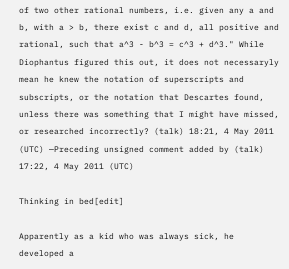of two other rational numbers, i.e. given any a and b, with a > b, there exist c and d, all positive and rational, such that a^3 - b^3 = c^3 + d^3." While Diophantus figured this out, it does not necessaryly mean he knew the notation of superscripts and subscripts, or the notation that Descartes found, unless there was something that I might have missed, or researched incorrectly? (talk) 18:21, 4 May 2011 (UTC) —Preceding unsigned comment added by (talk) 17:22, 4 May 2011 (UTC)

Thinking in bed[edit]

Apparently as a kid who was always sick, he developed a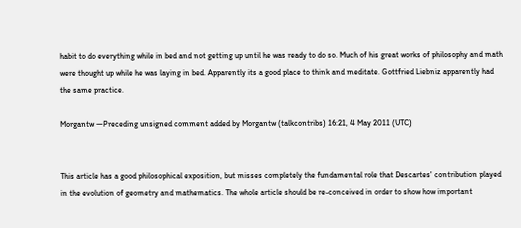habit to do everything while in bed and not getting up until he was ready to do so. Much of his great works of philosophy and math were thought up while he was laying in bed. Apparently its a good place to think and meditate. Gottfried Liebniz apparently had the same practice.

Morgantw —Preceding unsigned comment added by Morgantw (talkcontribs) 16:21, 4 May 2011 (UTC)


This article has a good philosophical exposition, but misses completely the fundamental role that Descartes' contribution played in the evolution of geometry and mathematics. The whole article should be re-conceived in order to show how important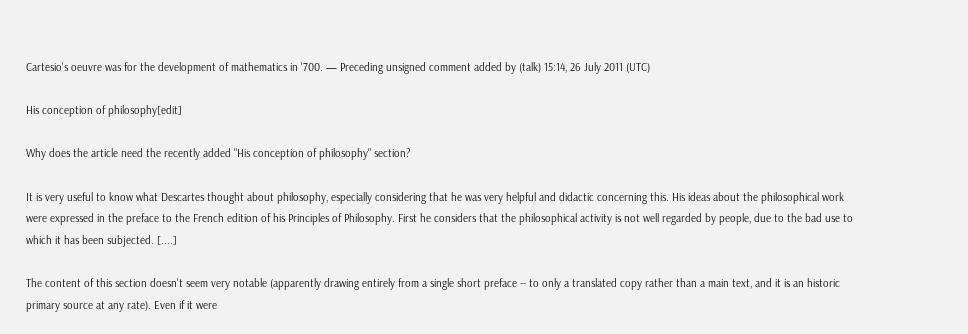Cartesio's oeuvre was for the development of mathematics in '700. — Preceding unsigned comment added by (talk) 15:14, 26 July 2011 (UTC)

His conception of philosophy[edit]

Why does the article need the recently added "His conception of philosophy" section?

It is very useful to know what Descartes thought about philosophy, especially considering that he was very helpful and didactic concerning this. His ideas about the philosophical work were expressed in the preface to the French edition of his Principles of Philosophy. First he considers that the philosophical activity is not well regarded by people, due to the bad use to which it has been subjected. [....]

The content of this section doesn't seem very notable (apparently drawing entirely from a single short preface -- to only a translated copy rather than a main text, and it is an historic primary source at any rate). Even if it were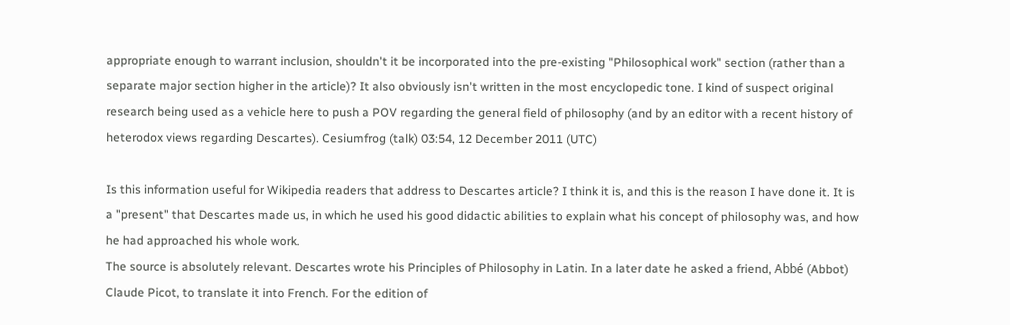appropriate enough to warrant inclusion, shouldn't it be incorporated into the pre-existing "Philosophical work" section (rather than a separate major section higher in the article)? It also obviously isn't written in the most encyclopedic tone. I kind of suspect original research being used as a vehicle here to push a POV regarding the general field of philosophy (and by an editor with a recent history of heterodox views regarding Descartes). Cesiumfrog (talk) 03:54, 12 December 2011 (UTC)

Is this information useful for Wikipedia readers that address to Descartes article? I think it is, and this is the reason I have done it. It is a "present" that Descartes made us, in which he used his good didactic abilities to explain what his concept of philosophy was, and how he had approached his whole work.
The source is absolutely relevant. Descartes wrote his Principles of Philosophy in Latin. In a later date he asked a friend, Abbé (Abbot) Claude Picot, to translate it into French. For the edition of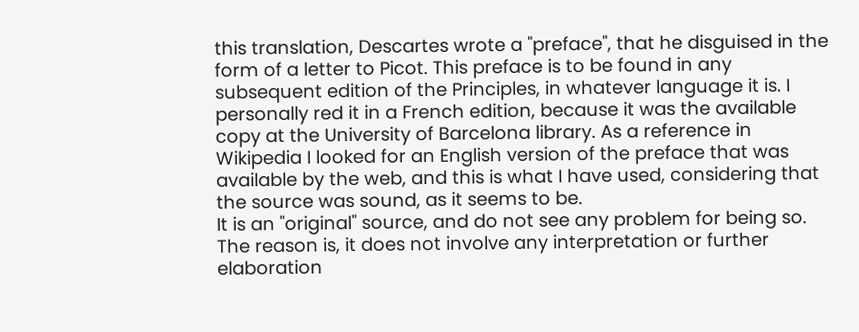this translation, Descartes wrote a "preface", that he disguised in the form of a letter to Picot. This preface is to be found in any subsequent edition of the Principles, in whatever language it is. I personally red it in a French edition, because it was the available copy at the University of Barcelona library. As a reference in Wikipedia I looked for an English version of the preface that was available by the web, and this is what I have used, considering that the source was sound, as it seems to be.
It is an "original" source, and do not see any problem for being so. The reason is, it does not involve any interpretation or further elaboration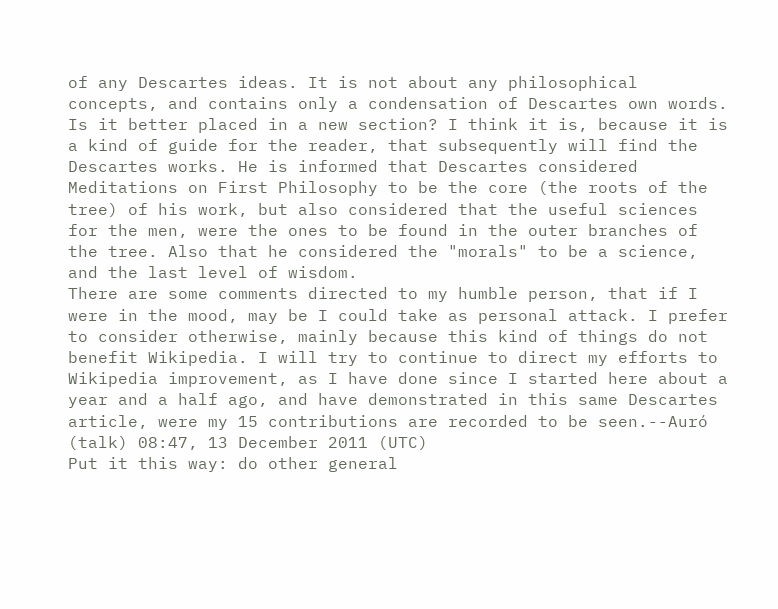of any Descartes ideas. It is not about any philosophical concepts, and contains only a condensation of Descartes own words.
Is it better placed in a new section? I think it is, because it is a kind of guide for the reader, that subsequently will find the Descartes works. He is informed that Descartes considered Meditations on First Philosophy to be the core (the roots of the tree) of his work, but also considered that the useful sciences for the men, were the ones to be found in the outer branches of the tree. Also that he considered the "morals" to be a science, and the last level of wisdom.
There are some comments directed to my humble person, that if I were in the mood, may be I could take as personal attack. I prefer to consider otherwise, mainly because this kind of things do not benefit Wikipedia. I will try to continue to direct my efforts to Wikipedia improvement, as I have done since I started here about a year and a half ago, and have demonstrated in this same Descartes article, were my 15 contributions are recorded to be seen.--Auró (talk) 08:47, 13 December 2011 (UTC)
Put it this way: do other general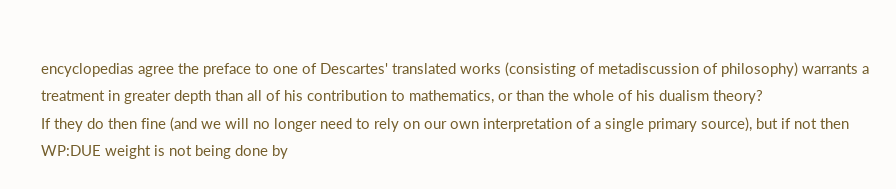encyclopedias agree the preface to one of Descartes' translated works (consisting of metadiscussion of philosophy) warrants a treatment in greater depth than all of his contribution to mathematics, or than the whole of his dualism theory?
If they do then fine (and we will no longer need to rely on our own interpretation of a single primary source), but if not then WP:DUE weight is not being done by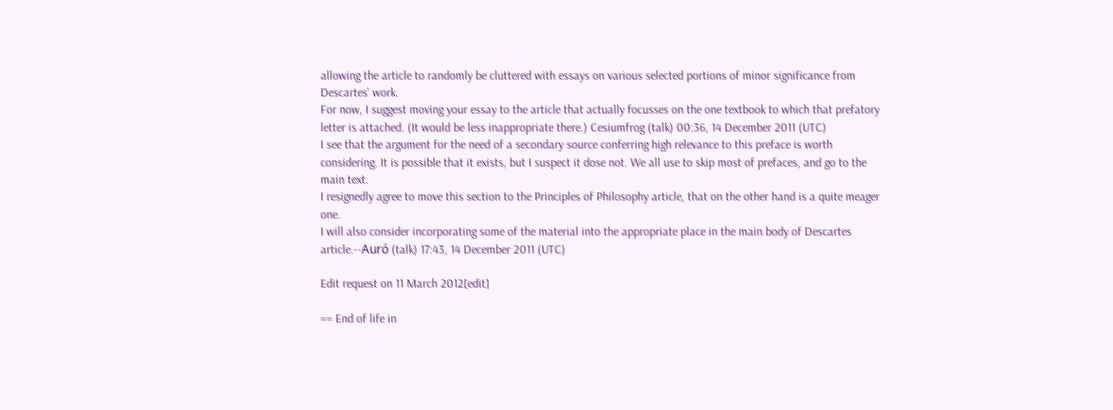allowing the article to randomly be cluttered with essays on various selected portions of minor significance from Descartes' work.
For now, I suggest moving your essay to the article that actually focusses on the one textbook to which that prefatory letter is attached. (It would be less inappropriate there.) Cesiumfrog (talk) 00:36, 14 December 2011 (UTC)
I see that the argument for the need of a secondary source conferring high relevance to this preface is worth considering. It is possible that it exists, but I suspect it dose not. We all use to skip most of prefaces, and go to the main text.
I resignedly agree to move this section to the Principles of Philosophy article, that on the other hand is a quite meager one.
I will also consider incorporating some of the material into the appropriate place in the main body of Descartes article.--Auró (talk) 17:43, 14 December 2011 (UTC)

Edit request on 11 March 2012[edit]

== End of life in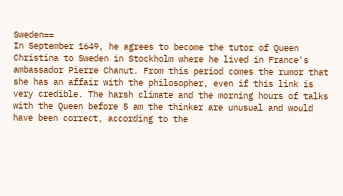Sweden==
In September 1649, he agrees to become the tutor of Queen Christina to Sweden in Stockholm where he lived in France's ambassador Pierre Chanut. From this period comes the rumor that she has an affair with the philosopher, even if this link is very credible. The harsh climate and the morning hours of talks with the Queen before 5 am the thinker are unusual and would have been correct, according to the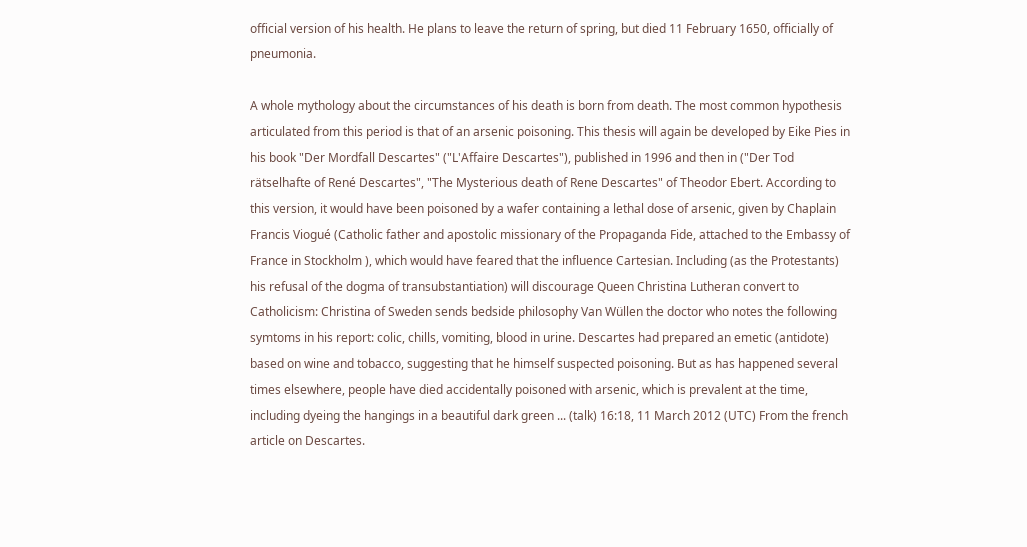official version of his health. He plans to leave the return of spring, but died 11 February 1650, officially of pneumonia.

A whole mythology about the circumstances of his death is born from death. The most common hypothesis articulated from this period is that of an arsenic poisoning. This thesis will again be developed by Eike Pies in his book "Der Mordfall Descartes" ("L'Affaire Descartes"), published in 1996 and then in ("Der Tod rätselhafte of René Descartes", "The Mysterious death of Rene Descartes" of Theodor Ebert. According to this version, it would have been poisoned by a wafer containing a lethal dose of arsenic, given by Chaplain Francis Viogué (Catholic father and apostolic missionary of the Propaganda Fide, attached to the Embassy of France in Stockholm ), which would have feared that the influence Cartesian. Including (as the Protestants) his refusal of the dogma of transubstantiation) will discourage Queen Christina Lutheran convert to Catholicism: Christina of Sweden sends bedside philosophy Van Wüllen the doctor who notes the following symtoms in his report: colic, chills, vomiting, blood in urine. Descartes had prepared an emetic (antidote) based on wine and tobacco, suggesting that he himself suspected poisoning. But as has happened several times elsewhere, people have died accidentally poisoned with arsenic, which is prevalent at the time, including dyeing the hangings in a beautiful dark green ... (talk) 16:18, 11 March 2012 (UTC) From the french article on Descartes.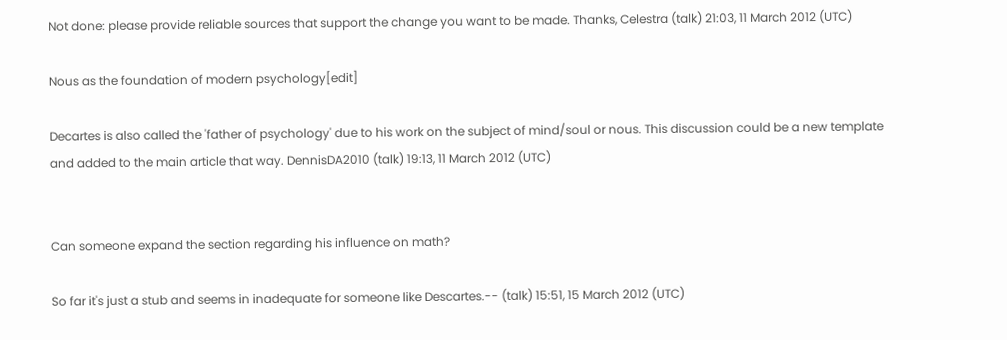Not done: please provide reliable sources that support the change you want to be made. Thanks, Celestra (talk) 21:03, 11 March 2012 (UTC)

Nous as the foundation of modern psychology[edit]

Decartes is also called the 'father of psychology' due to his work on the subject of mind/soul or nous. This discussion could be a new template and added to the main article that way. DennisDA2010 (talk) 19:13, 11 March 2012 (UTC)


Can someone expand the section regarding his influence on math?

So far it's just a stub and seems in inadequate for someone like Descartes.-- (talk) 15:51, 15 March 2012 (UTC)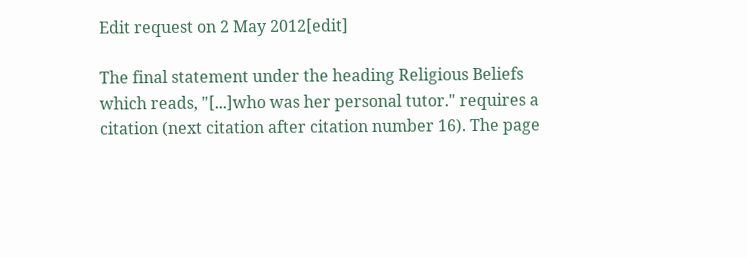Edit request on 2 May 2012[edit]

The final statement under the heading Religious Beliefs which reads, "[...]who was her personal tutor." requires a citation (next citation after citation number 16). The page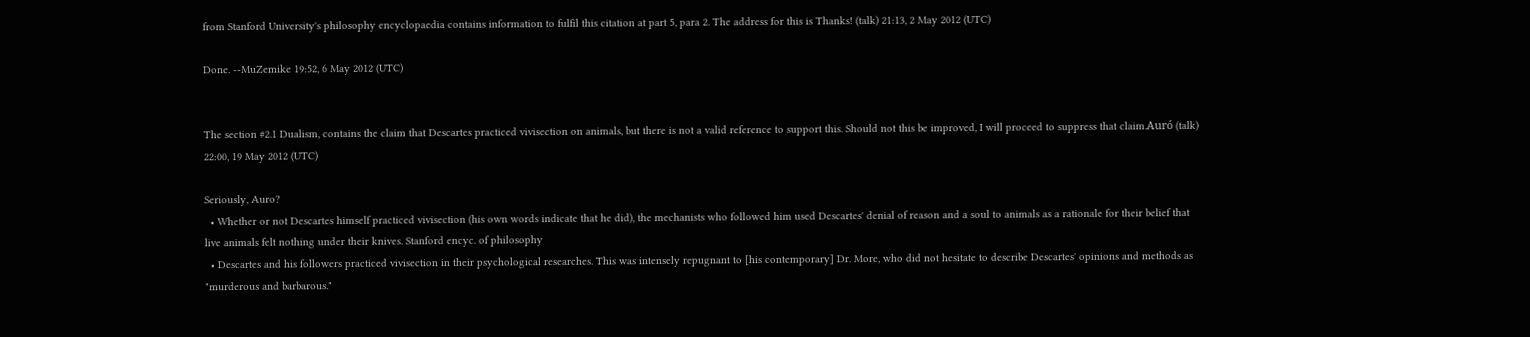from Stanford University's philosophy encyclopaedia contains information to fulfil this citation at part 5, para 2. The address for this is Thanks! (talk) 21:13, 2 May 2012 (UTC)

Done. --MuZemike 19:52, 6 May 2012 (UTC)


The section #2.1 Dualism, contains the claim that Descartes practiced vivisection on animals, but there is not a valid reference to support this. Should not this be improved, I will proceed to suppress that claim.Auró (talk) 22:00, 19 May 2012 (UTC)

Seriously, Auro?
  • Whether or not Descartes himself practiced vivisection (his own words indicate that he did), the mechanists who followed him used Descartes' denial of reason and a soul to animals as a rationale for their belief that live animals felt nothing under their knives. Stanford encyc. of philosophy
  • Descartes and his followers practiced vivisection in their psychological researches. This was intensely repugnant to [his contemporary] Dr. More, who did not hesitate to describe Descartes' opinions and methods as "murderous and barbarous."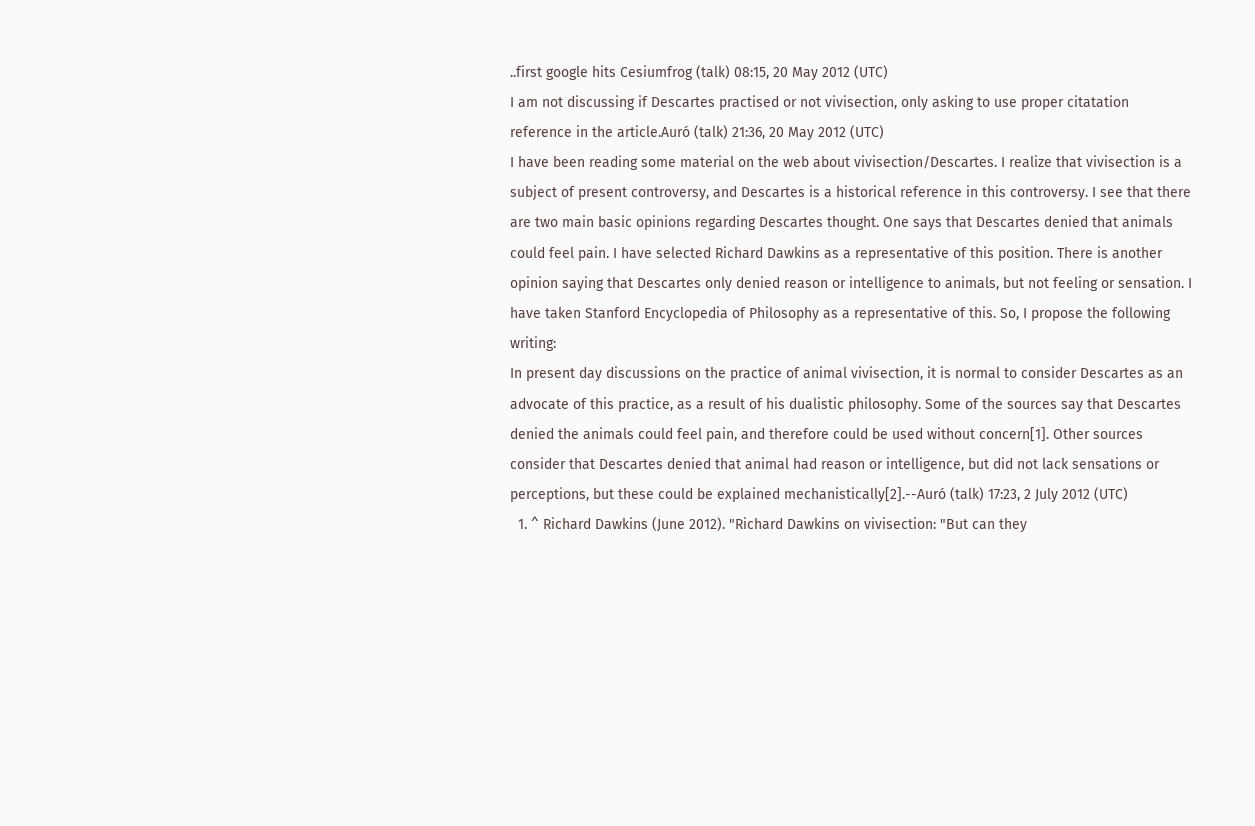..first google hits Cesiumfrog (talk) 08:15, 20 May 2012 (UTC)
I am not discussing if Descartes practised or not vivisection, only asking to use proper citatation reference in the article.Auró (talk) 21:36, 20 May 2012 (UTC)
I have been reading some material on the web about vivisection/Descartes. I realize that vivisection is a subject of present controversy, and Descartes is a historical reference in this controversy. I see that there are two main basic opinions regarding Descartes thought. One says that Descartes denied that animals could feel pain. I have selected Richard Dawkins as a representative of this position. There is another opinion saying that Descartes only denied reason or intelligence to animals, but not feeling or sensation. I have taken Stanford Encyclopedia of Philosophy as a representative of this. So, I propose the following writing:
In present day discussions on the practice of animal vivisection, it is normal to consider Descartes as an advocate of this practice, as a result of his dualistic philosophy. Some of the sources say that Descartes denied the animals could feel pain, and therefore could be used without concern[1]. Other sources consider that Descartes denied that animal had reason or intelligence, but did not lack sensations or perceptions, but these could be explained mechanistically[2].--Auró (talk) 17:23, 2 July 2012 (UTC)
  1. ^ Richard Dawkins (June 2012). "Richard Dawkins on vivisection: "But can they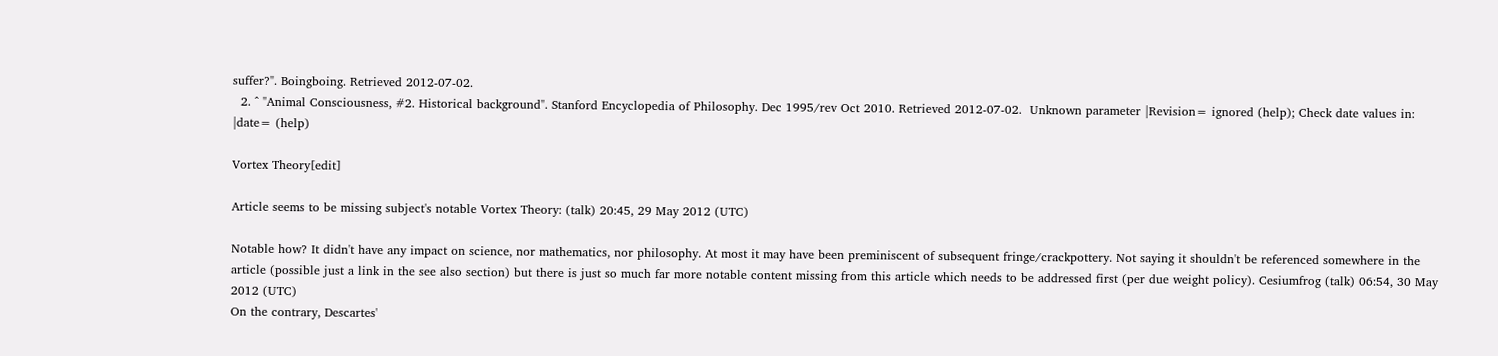suffer?". Boingboing. Retrieved 2012-07-02.
  2. ^ "Animal Consciousness, #2. Historical background". Stanford Encyclopedia of Philosophy. Dec 1995/rev Oct 2010. Retrieved 2012-07-02.  Unknown parameter |Revision= ignored (help); Check date values in: |date= (help)

Vortex Theory[edit]

Article seems to be missing subject's notable Vortex Theory: (talk) 20:45, 29 May 2012 (UTC)

Notable how? It didn't have any impact on science, nor mathematics, nor philosophy. At most it may have been preminiscent of subsequent fringe/crackpottery. Not saying it shouldn't be referenced somewhere in the article (possible just a link in the see also section) but there is just so much far more notable content missing from this article which needs to be addressed first (per due weight policy). Cesiumfrog (talk) 06:54, 30 May 2012 (UTC)
On the contrary, Descartes'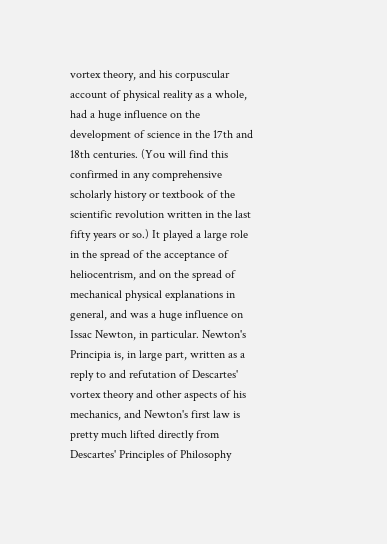vortex theory, and his corpuscular account of physical reality as a whole, had a huge influence on the development of science in the 17th and 18th centuries. (You will find this confirmed in any comprehensive scholarly history or textbook of the scientific revolution written in the last fifty years or so.) It played a large role in the spread of the acceptance of heliocentrism, and on the spread of mechanical physical explanations in general, and was a huge influence on Issac Newton, in particular. Newton's Principia is, in large part, written as a reply to and refutation of Descartes' vortex theory and other aspects of his mechanics, and Newton's first law is pretty much lifted directly from Descartes' Principles of Philosophy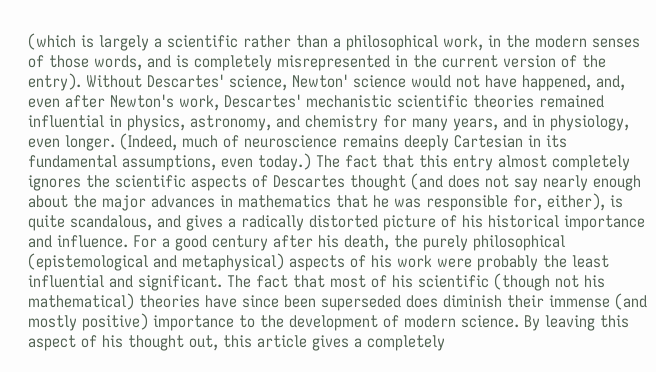(which is largely a scientific rather than a philosophical work, in the modern senses of those words, and is completely misrepresented in the current version of the entry). Without Descartes' science, Newton' science would not have happened, and, even after Newton's work, Descartes' mechanistic scientific theories remained influential in physics, astronomy, and chemistry for many years, and in physiology, even longer. (Indeed, much of neuroscience remains deeply Cartesian in its fundamental assumptions, even today.) The fact that this entry almost completely ignores the scientific aspects of Descartes thought (and does not say nearly enough about the major advances in mathematics that he was responsible for, either), is quite scandalous, and gives a radically distorted picture of his historical importance and influence. For a good century after his death, the purely philosophical (epistemological and metaphysical) aspects of his work were probably the least influential and significant. The fact that most of his scientific (though not his mathematical) theories have since been superseded does diminish their immense (and mostly positive) importance to the development of modern science. By leaving this aspect of his thought out, this article gives a completely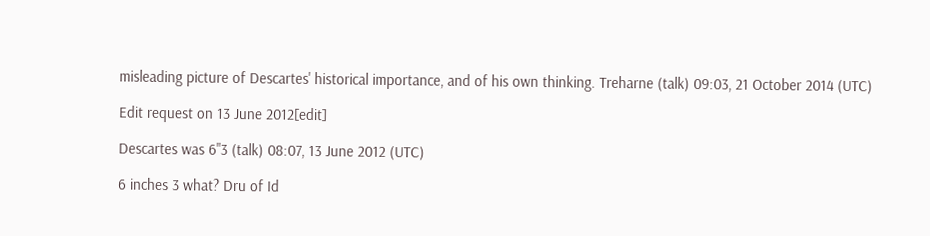misleading picture of Descartes' historical importance, and of his own thinking. Treharne (talk) 09:03, 21 October 2014 (UTC)

Edit request on 13 June 2012[edit]

Descartes was 6"3 (talk) 08:07, 13 June 2012 (UTC)

6 inches 3 what? Dru of Id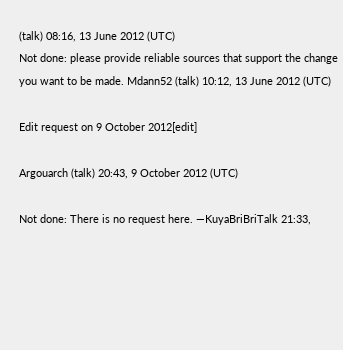(talk) 08:16, 13 June 2012 (UTC)
Not done: please provide reliable sources that support the change you want to be made. Mdann52 (talk) 10:12, 13 June 2012 (UTC)

Edit request on 9 October 2012[edit]

Argouarch (talk) 20:43, 9 October 2012 (UTC)

Not done: There is no request here. —KuyaBriBriTalk 21:33,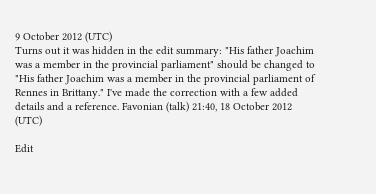9 October 2012 (UTC)
Turns out it was hidden in the edit summary: "His father Joachim was a member in the provincial parliament" should be changed to "His father Joachim was a member in the provincial parliament of Rennes in Brittany." I've made the correction with a few added details and a reference. Favonian (talk) 21:40, 18 October 2012 (UTC)

Edit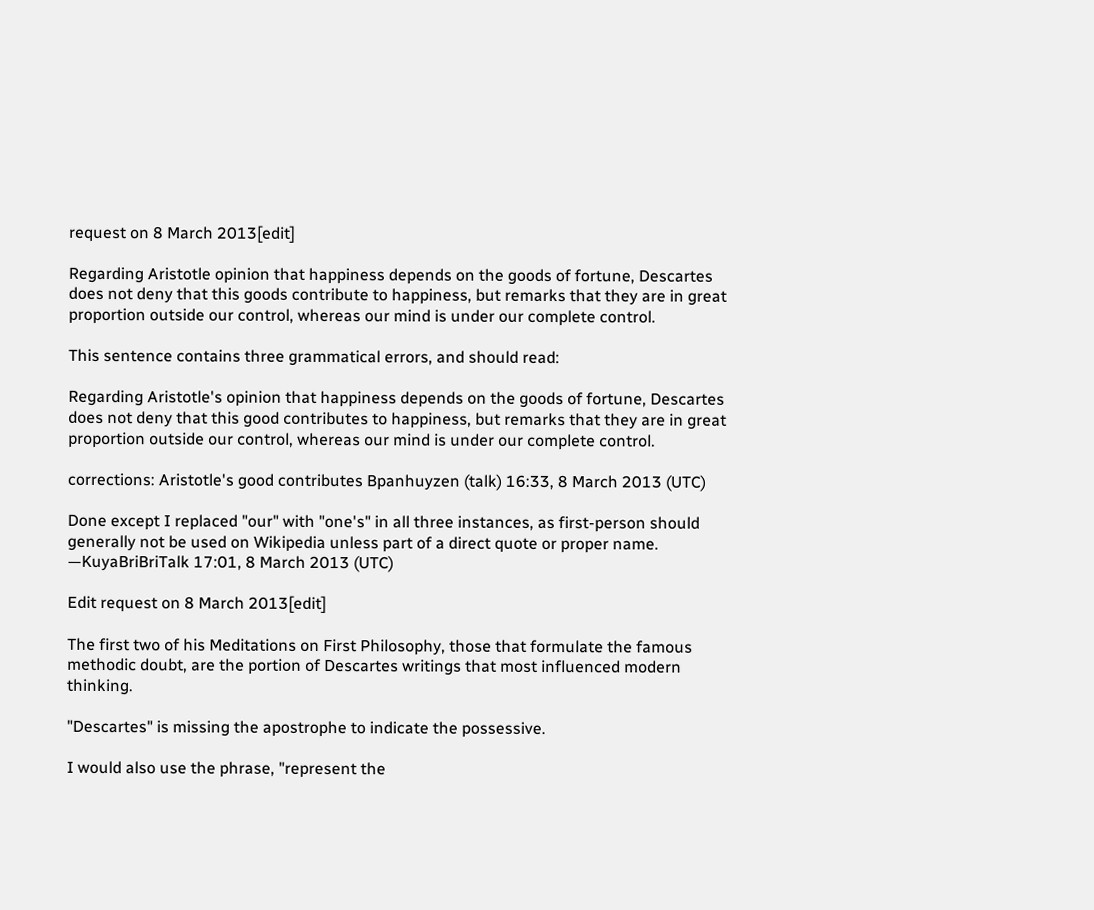request on 8 March 2013[edit]

Regarding Aristotle opinion that happiness depends on the goods of fortune, Descartes does not deny that this goods contribute to happiness, but remarks that they are in great proportion outside our control, whereas our mind is under our complete control.

This sentence contains three grammatical errors, and should read:

Regarding Aristotle's opinion that happiness depends on the goods of fortune, Descartes does not deny that this good contributes to happiness, but remarks that they are in great proportion outside our control, whereas our mind is under our complete control.

corrections: Aristotle's good contributes Bpanhuyzen (talk) 16:33, 8 March 2013 (UTC)

Done except I replaced "our" with "one's" in all three instances, as first-person should generally not be used on Wikipedia unless part of a direct quote or proper name. —KuyaBriBriTalk 17:01, 8 March 2013 (UTC)

Edit request on 8 March 2013[edit]

The first two of his Meditations on First Philosophy, those that formulate the famous methodic doubt, are the portion of Descartes writings that most influenced modern thinking.

"Descartes" is missing the apostrophe to indicate the possessive.

I would also use the phrase, "represent the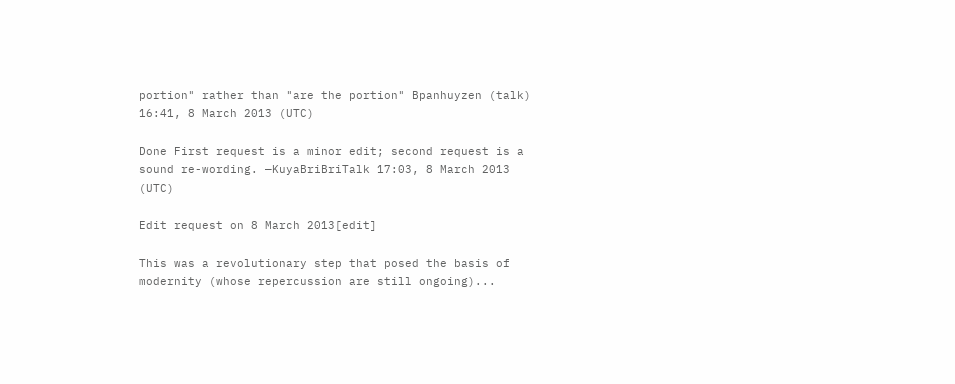portion" rather than "are the portion" Bpanhuyzen (talk) 16:41, 8 March 2013 (UTC)

Done First request is a minor edit; second request is a sound re-wording. —KuyaBriBriTalk 17:03, 8 March 2013 (UTC)

Edit request on 8 March 2013[edit]

This was a revolutionary step that posed the basis of modernity (whose repercussion are still ongoing)...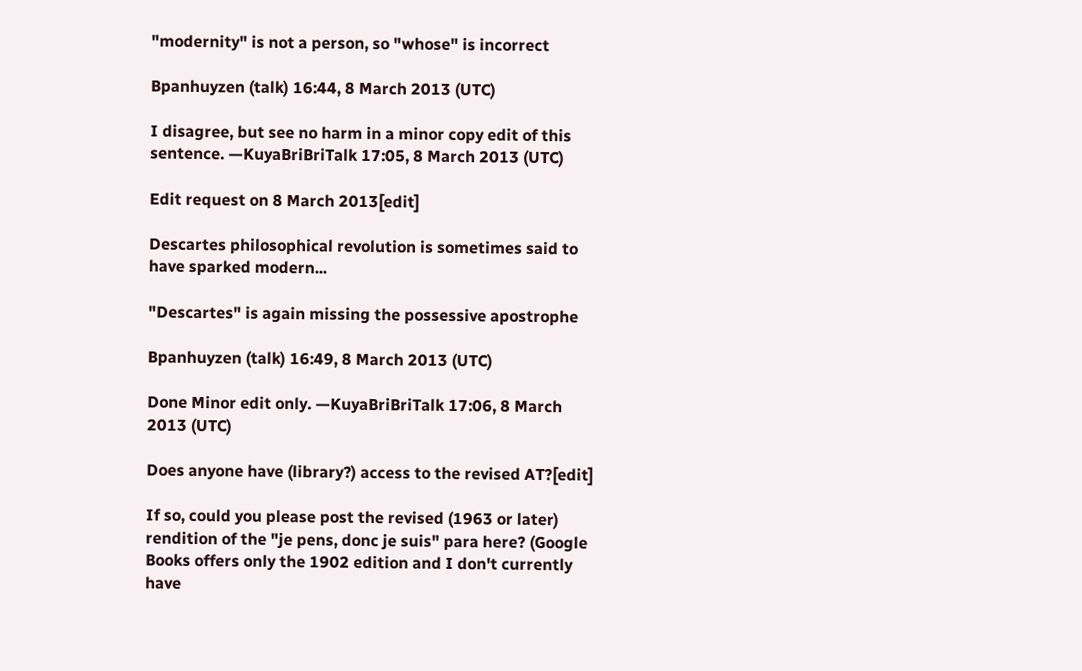"modernity" is not a person, so "whose" is incorrect

Bpanhuyzen (talk) 16:44, 8 March 2013 (UTC)

I disagree, but see no harm in a minor copy edit of this sentence. —KuyaBriBriTalk 17:05, 8 March 2013 (UTC)

Edit request on 8 March 2013[edit]

Descartes philosophical revolution is sometimes said to have sparked modern...

"Descartes" is again missing the possessive apostrophe

Bpanhuyzen (talk) 16:49, 8 March 2013 (UTC)

Done Minor edit only. —KuyaBriBriTalk 17:06, 8 March 2013 (UTC)

Does anyone have (library?) access to the revised AT?[edit]

If so, could you please post the revised (1963 or later) rendition of the "je pens, donc je suis" para here? (Google Books offers only the 1902 edition and I don't currently have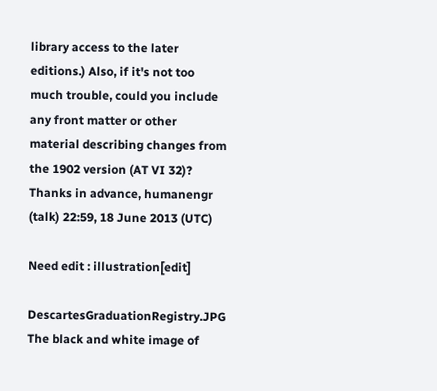library access to the later editions.) Also, if it's not too much trouble, could you include any front matter or other material describing changes from the 1902 version (AT VI 32)? Thanks in advance, humanengr (talk) 22:59, 18 June 2013 (UTC)

Need edit : illustration[edit]

DescartesGraduationRegistry.JPG The black and white image of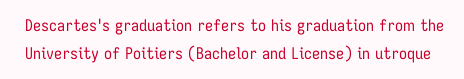Descartes's graduation refers to his graduation from the University of Poitiers (Bachelor and License) in utroque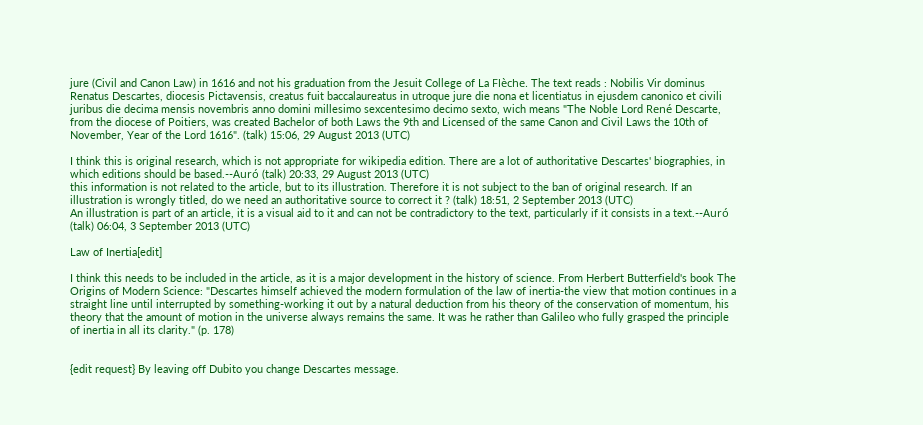jure (Civil and Canon Law) in 1616 and not his graduation from the Jesuit College of La Flèche. The text reads : Nobilis Vir dominus Renatus Descartes, diocesis Pictavensis, creatus fuit baccalaureatus in utroque jure die nona et licentiatus in ejusdem canonico et civili juribus die decima mensis novembris anno domini millesimo sexcentesimo decimo sexto, wich means "The Noble Lord René Descarte, from the diocese of Poitiers, was created Bachelor of both Laws the 9th and Licensed of the same Canon and Civil Laws the 10th of November, Year of the Lord 1616". (talk) 15:06, 29 August 2013 (UTC)

I think this is original research, which is not appropriate for wikipedia edition. There are a lot of authoritative Descartes' biographies, in which editions should be based.--Auró (talk) 20:33, 29 August 2013 (UTC)
this information is not related to the article, but to its illustration. Therefore it is not subject to the ban of original research. If an illustration is wrongly titled, do we need an authoritative source to correct it ? (talk) 18:51, 2 September 2013 (UTC)
An illustration is part of an article, it is a visual aid to it and can not be contradictory to the text, particularly if it consists in a text.--Auró (talk) 06:04, 3 September 2013 (UTC)

Law of Inertia[edit]

I think this needs to be included in the article, as it is a major development in the history of science. From Herbert Butterfield's book The Origins of Modern Science: "Descartes himself achieved the modern formulation of the law of inertia-the view that motion continues in a straight line until interrupted by something-working it out by a natural deduction from his theory of the conservation of momentum, his theory that the amount of motion in the universe always remains the same. It was he rather than Galileo who fully grasped the principle of inertia in all its clarity." (p. 178)


{edit request} By leaving off Dubito you change Descartes message.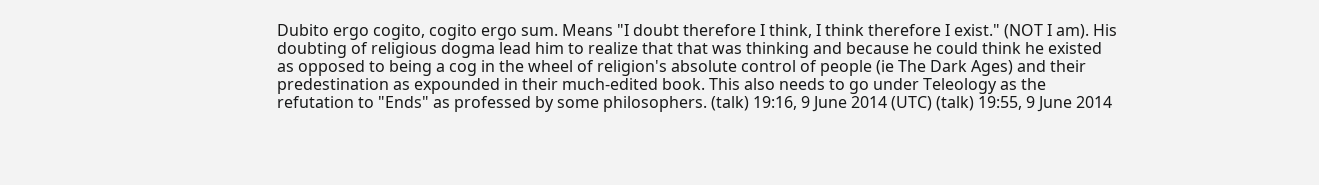Dubito ergo cogito, cogito ergo sum. Means "I doubt therefore I think, I think therefore I exist." (NOT I am). His doubting of religious dogma lead him to realize that that was thinking and because he could think he existed as opposed to being a cog in the wheel of religion's absolute control of people (ie The Dark Ages) and their predestination as expounded in their much-edited book. This also needs to go under Teleology as the refutation to "Ends" as professed by some philosophers. (talk) 19:16, 9 June 2014 (UTC) (talk) 19:55, 9 June 2014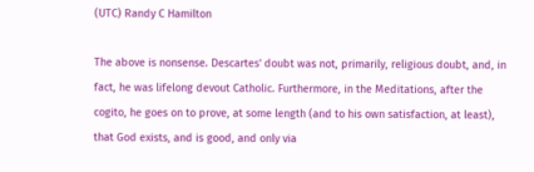(UTC) Randy C Hamilton

The above is nonsense. Descartes' doubt was not, primarily, religious doubt, and, in fact, he was lifelong devout Catholic. Furthermore, in the Meditations, after the cogito, he goes on to prove, at some length (and to his own satisfaction, at least), that God exists, and is good, and only via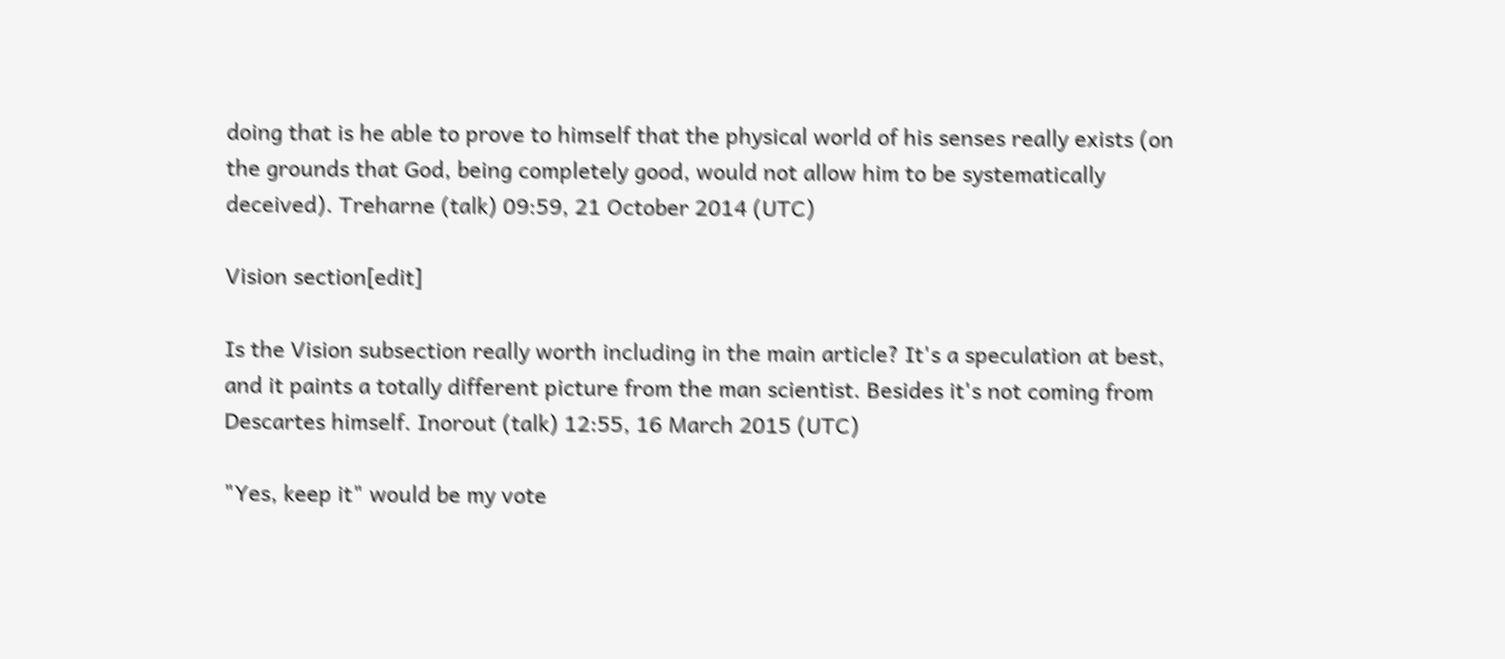doing that is he able to prove to himself that the physical world of his senses really exists (on the grounds that God, being completely good, would not allow him to be systematically deceived). Treharne (talk) 09:59, 21 October 2014 (UTC)

Vision section[edit]

Is the Vision subsection really worth including in the main article? It's a speculation at best, and it paints a totally different picture from the man scientist. Besides it's not coming from Descartes himself. Inorout (talk) 12:55, 16 March 2015 (UTC)

"Yes, keep it" would be my vote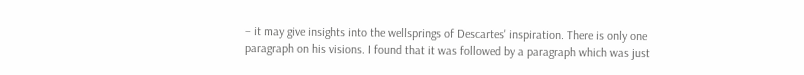– it may give insights into the wellsprings of Descartes' inspiration. There is only one paragraph on his visions. I found that it was followed by a paragraph which was just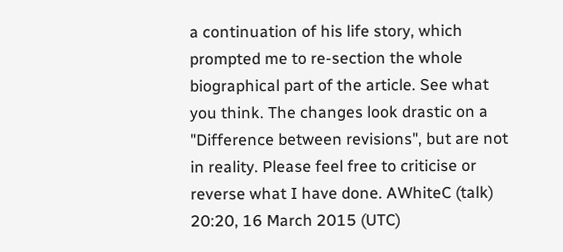a continuation of his life story, which prompted me to re-section the whole biographical part of the article. See what you think. The changes look drastic on a "Difference between revisions", but are not in reality. Please feel free to criticise or reverse what I have done. AWhiteC (talk) 20:20, 16 March 2015 (UTC)